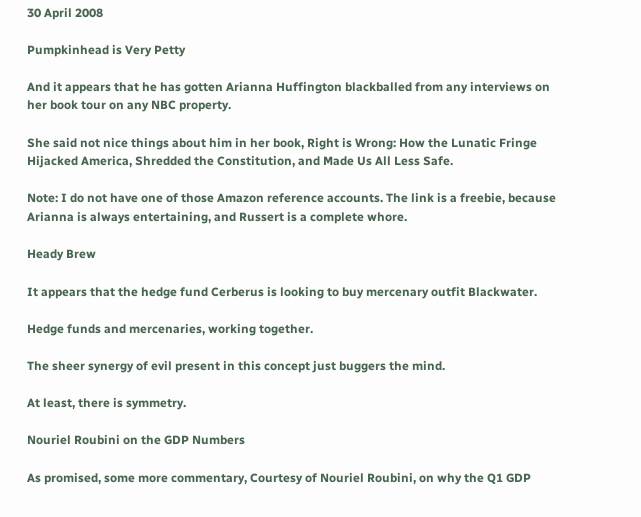30 April 2008

Pumpkinhead is Very Petty

And it appears that he has gotten Arianna Huffington blackballed from any interviews on her book tour on any NBC property.

She said not nice things about him in her book, Right is Wrong: How the Lunatic Fringe Hijacked America, Shredded the Constitution, and Made Us All Less Safe.

Note: I do not have one of those Amazon reference accounts. The link is a freebie, because Arianna is always entertaining, and Russert is a complete whore.

Heady Brew

It appears that the hedge fund Cerberus is looking to buy mercenary outfit Blackwater.

Hedge funds and mercenaries, working together.

The sheer synergy of evil present in this concept just buggers the mind.

At least, there is symmetry.

Nouriel Roubini on the GDP Numbers

As promised, some more commentary, Courtesy of Nouriel Roubini, on why the Q1 GDP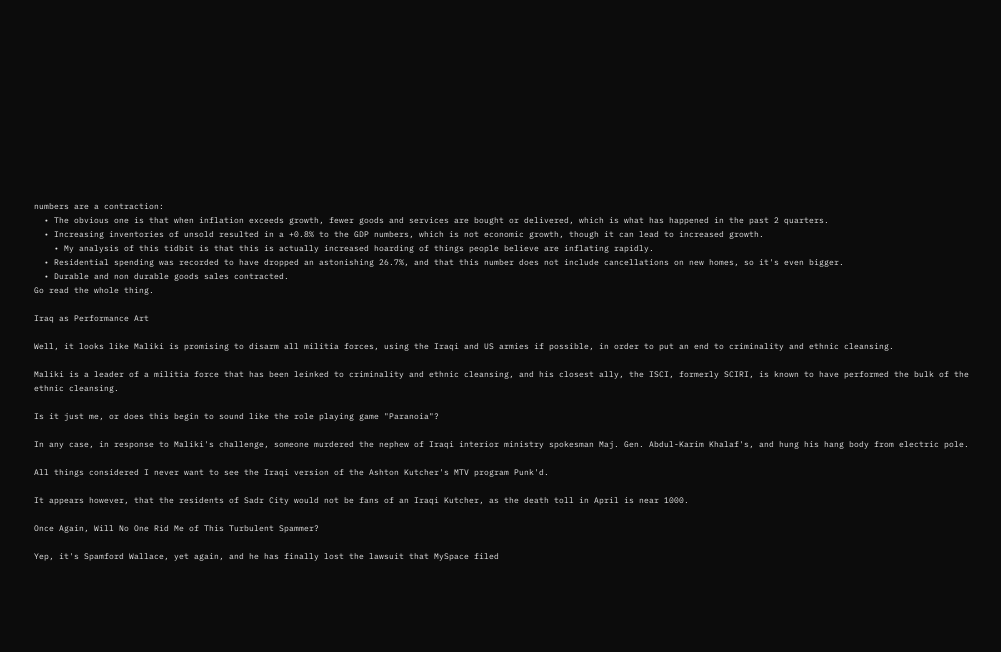numbers are a contraction:
  • The obvious one is that when inflation exceeds growth, fewer goods and services are bought or delivered, which is what has happened in the past 2 quarters.
  • Increasing inventories of unsold resulted in a +0.8% to the GDP numbers, which is not economic growth, though it can lead to increased growth.
    • My analysis of this tidbit is that this is actually increased hoarding of things people believe are inflating rapidly.
  • Residential spending was recorded to have dropped an astonishing 26.7%, and that this number does not include cancellations on new homes, so it's even bigger.
  • Durable and non durable goods sales contracted.
Go read the whole thing.

Iraq as Performance Art

Well, it looks like Maliki is promising to disarm all militia forces, using the Iraqi and US armies if possible, in order to put an end to criminality and ethnic cleansing.

Maliki is a leader of a militia force that has been leinked to criminality and ethnic cleansing, and his closest ally, the ISCI, formerly SCIRI, is known to have performed the bulk of the ethnic cleansing.

Is it just me, or does this begin to sound like the role playing game "Paranoia"?

In any case, in response to Maliki's challenge, someone murdered the nephew of Iraqi interior ministry spokesman Maj. Gen. Abdul-Karim Khalaf's, and hung his hang body from electric pole.

All things considered I never want to see the Iraqi version of the Ashton Kutcher's MTV program Punk'd.

It appears however, that the residents of Sadr City would not be fans of an Iraqi Kutcher, as the death toll in April is near 1000.

Once Again, Will No One Rid Me of This Turbulent Spammer?

Yep, it's Spamford Wallace, yet again, and he has finally lost the lawsuit that MySpace filed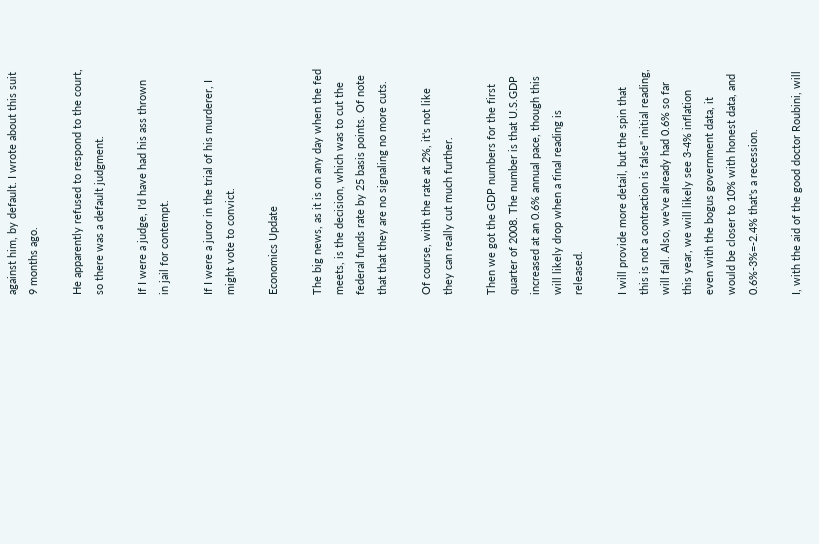against him, by default. I wrote about this suit 9 months ago.

He apparently refused to respond to the court, so there was a default judgment.

If I were a judge, I'd have had his ass thrown in jail for contempt.

If I were a juror in the trial of his murderer, I might vote to convict.

Economics Update

The big news, as it is on any day when the fed meets, is the decision, which was to cut the federal funds rate by 25 basis points. Of note that that they are no signaling no more cuts.

Of course, with the rate at 2%, it's not like they can really cut much further.

Then we got the GDP numbers for the first quarter of 2008. The number is that U.S.GDP increased at an 0.6% annual pace, though this will likely drop when a final reading is released.

I will provide more detail, but the spin that this is not a contraction is false" initial reading, will fall. Also, we've already had 0.6% so far this year, we will likely see 3-4% inflation even with the bogus government data, it would be closer to 10% with honest data, and 0.6%-3%=-2.4% that's a recession.

I, with the aid of the good doctor Roubini, will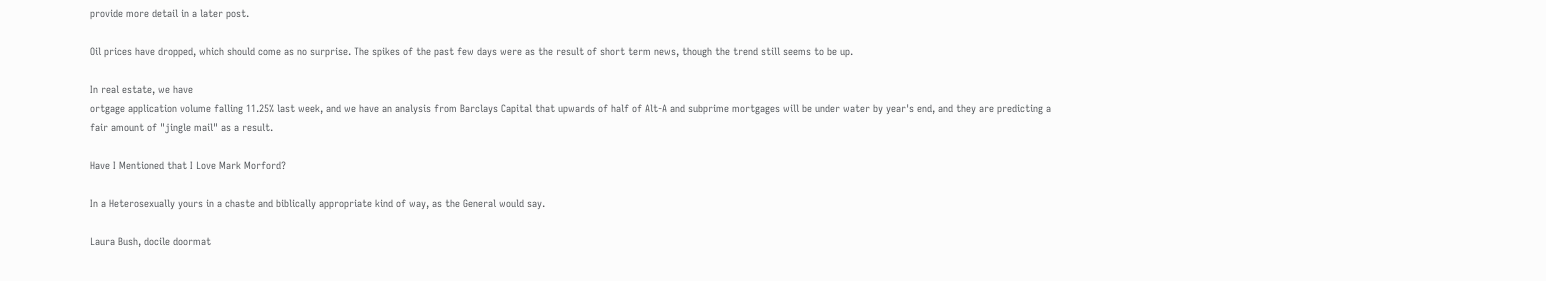provide more detail in a later post.

Oil prices have dropped, which should come as no surprise. The spikes of the past few days were as the result of short term news, though the trend still seems to be up.

In real estate, we have
ortgage application volume falling 11.25% last week, and we have an analysis from Barclays Capital that upwards of half of Alt-A and subprime mortgages will be under water by year's end, and they are predicting a fair amount of "jingle mail" as a result.

Have I Mentioned that I Love Mark Morford?

In a Heterosexually yours in a chaste and biblically appropriate kind of way, as the General would say.

Laura Bush, docile doormat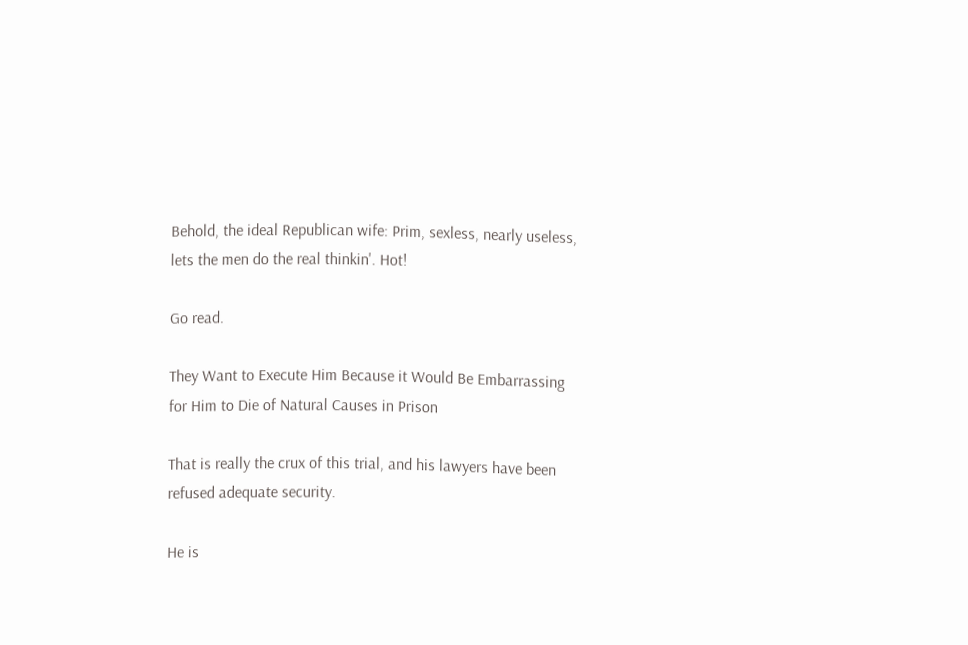Behold, the ideal Republican wife: Prim, sexless, nearly useless, lets the men do the real thinkin'. Hot!

Go read.

They Want to Execute Him Because it Would Be Embarrassing for Him to Die of Natural Causes in Prison

That is really the crux of this trial, and his lawyers have been refused adequate security.

He is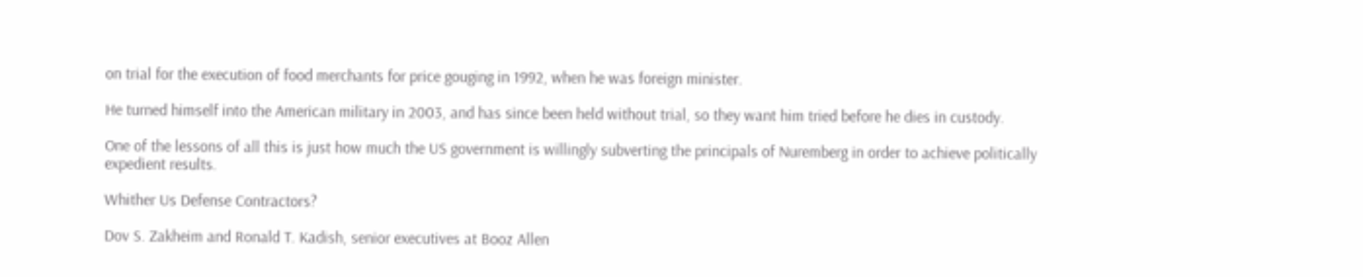on trial for the execution of food merchants for price gouging in 1992, when he was foreign minister.

He turned himself into the American military in 2003, and has since been held without trial, so they want him tried before he dies in custody.

One of the lessons of all this is just how much the US government is willingly subverting the principals of Nuremberg in order to achieve politically expedient results.

Whither Us Defense Contractors?

Dov S. Zakheim and Ronald T. Kadish, senior executives at Booz Allen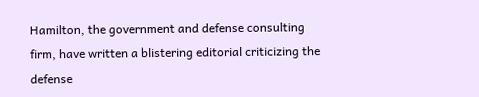Hamilton, the government and defense consulting firm, have written a blistering editorial criticizing the defense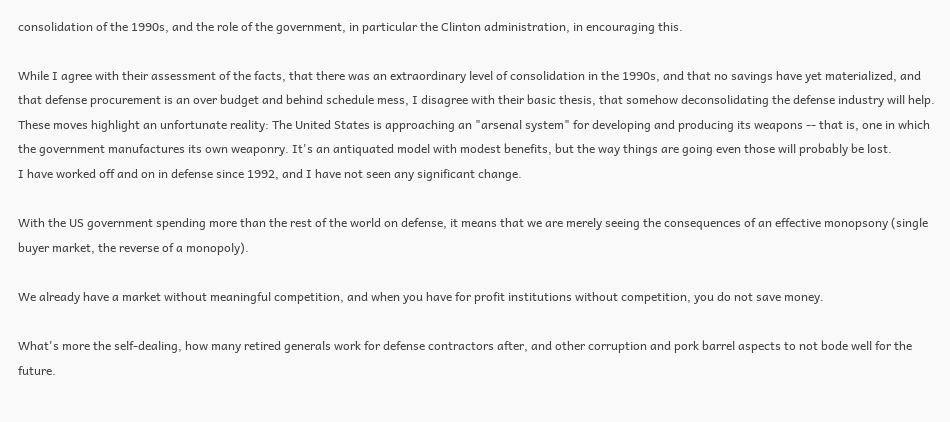consolidation of the 1990s, and the role of the government, in particular the Clinton administration, in encouraging this.

While I agree with their assessment of the facts, that there was an extraordinary level of consolidation in the 1990s, and that no savings have yet materialized, and that defense procurement is an over budget and behind schedule mess, I disagree with their basic thesis, that somehow deconsolidating the defense industry will help.
These moves highlight an unfortunate reality: The United States is approaching an "arsenal system" for developing and producing its weapons -- that is, one in which the government manufactures its own weaponry. It's an antiquated model with modest benefits, but the way things are going even those will probably be lost.
I have worked off and on in defense since 1992, and I have not seen any significant change.

With the US government spending more than the rest of the world on defense, it means that we are merely seeing the consequences of an effective monopsony (single buyer market, the reverse of a monopoly).

We already have a market without meaningful competition, and when you have for profit institutions without competition, you do not save money.

What's more the self-dealing, how many retired generals work for defense contractors after, and other corruption and pork barrel aspects to not bode well for the future.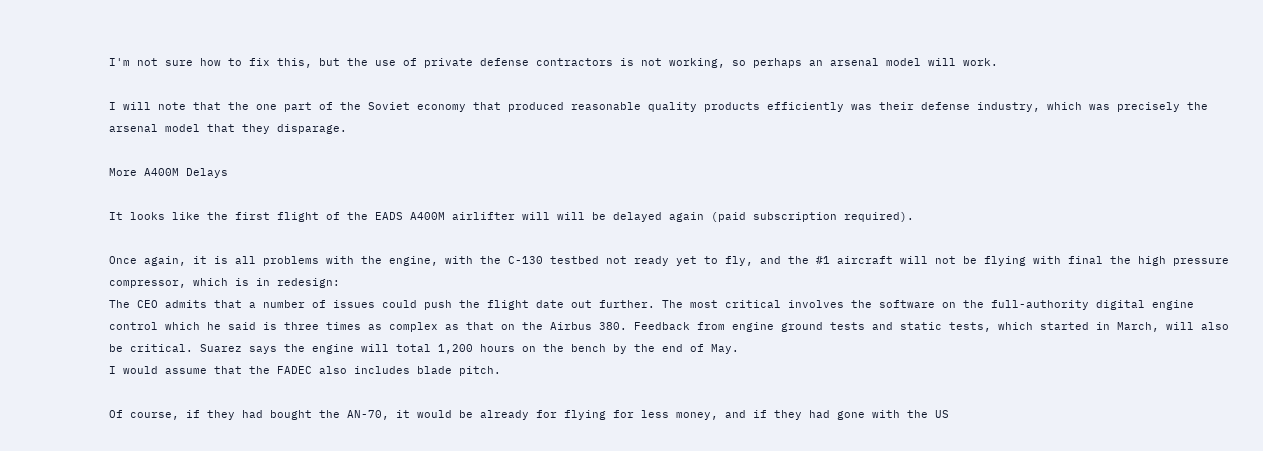I'm not sure how to fix this, but the use of private defense contractors is not working, so perhaps an arsenal model will work.

I will note that the one part of the Soviet economy that produced reasonable quality products efficiently was their defense industry, which was precisely the arsenal model that they disparage.

More A400M Delays

It looks like the first flight of the EADS A400M airlifter will will be delayed again (paid subscription required).

Once again, it is all problems with the engine, with the C-130 testbed not ready yet to fly, and the #1 aircraft will not be flying with final the high pressure compressor, which is in redesign:
The CEO admits that a number of issues could push the flight date out further. The most critical involves the software on the full-authority digital engine control which he said is three times as complex as that on the Airbus 380. Feedback from engine ground tests and static tests, which started in March, will also be critical. Suarez says the engine will total 1,200 hours on the bench by the end of May.
I would assume that the FADEC also includes blade pitch.

Of course, if they had bought the AN-70, it would be already for flying for less money, and if they had gone with the US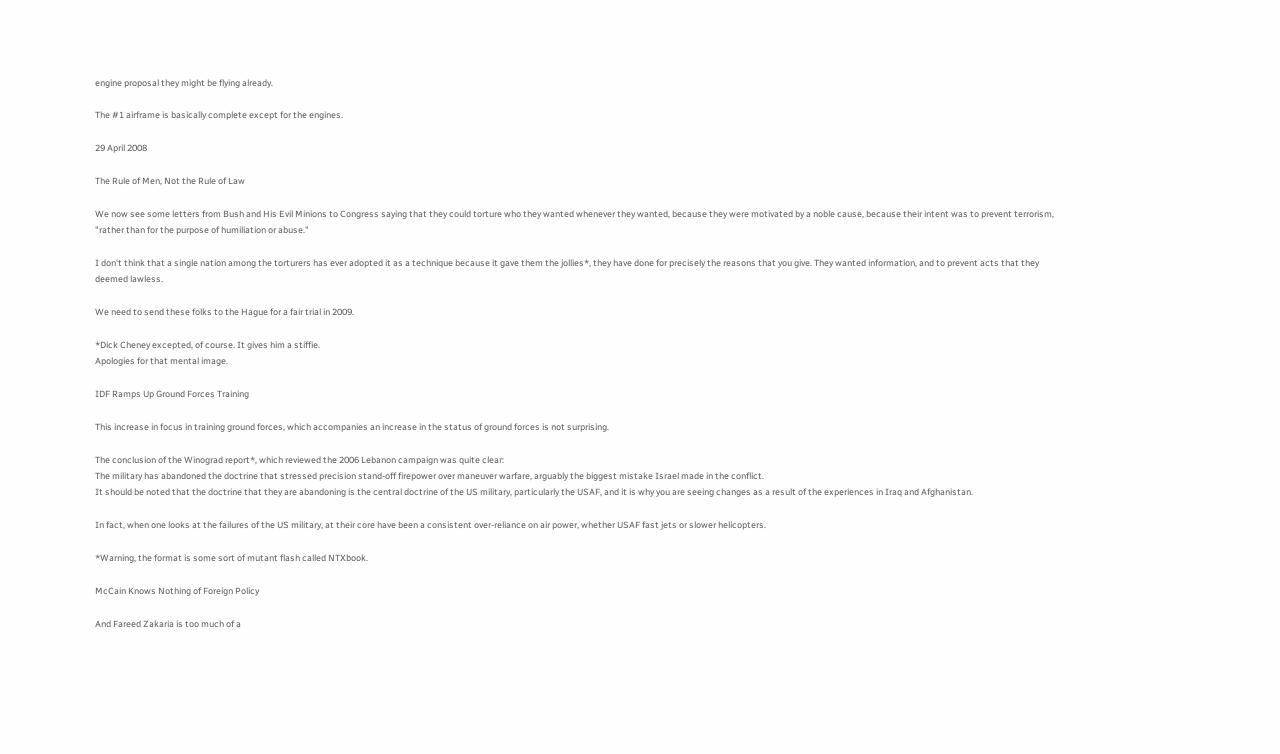engine proposal they might be flying already.

The #1 airframe is basically complete except for the engines.

29 April 2008

The Rule of Men, Not the Rule of Law

We now see some letters from Bush and His Evil Minions to Congress saying that they could torture who they wanted whenever they wanted, because they were motivated by a noble cause, because their intent was to prevent terrorism, "rather than for the purpose of humiliation or abuse."

I don't think that a single nation among the torturers has ever adopted it as a technique because it gave them the jollies*, they have done for precisely the reasons that you give. They wanted information, and to prevent acts that they deemed lawless.

We need to send these folks to the Hague for a fair trial in 2009.

*Dick Cheney excepted, of course. It gives him a stiffie.
Apologies for that mental image.

IDF Ramps Up Ground Forces Training

This increase in focus in training ground forces, which accompanies an increase in the status of ground forces is not surprising.

The conclusion of the Winograd report*, which reviewed the 2006 Lebanon campaign was quite clear:
The military has abandoned the doctrine that stressed precision stand-off firepower over maneuver warfare, arguably the biggest mistake Israel made in the conflict.
It should be noted that the doctrine that they are abandoning is the central doctrine of the US military, particularly the USAF, and it is why you are seeing changes as a result of the experiences in Iraq and Afghanistan.

In fact, when one looks at the failures of the US military, at their core have been a consistent over-reliance on air power, whether USAF fast jets or slower helicopters.

*Warning, the format is some sort of mutant flash called NTXbook.

McCain Knows Nothing of Foreign Policy

And Fareed Zakaria is too much of a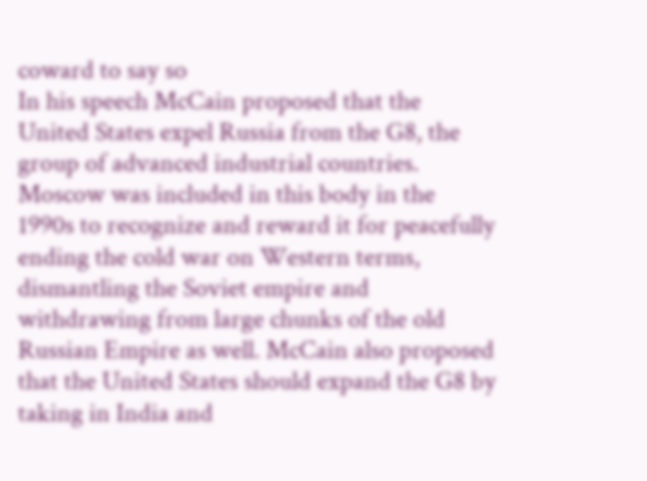coward to say so
In his speech McCain proposed that the United States expel Russia from the G8, the group of advanced industrial countries. Moscow was included in this body in the 1990s to recognize and reward it for peacefully ending the cold war on Western terms, dismantling the Soviet empire and withdrawing from large chunks of the old Russian Empire as well. McCain also proposed that the United States should expand the G8 by taking in India and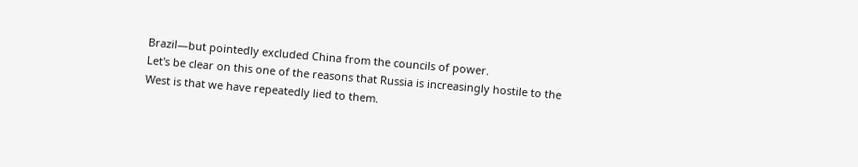Brazil—but pointedly excluded China from the councils of power.
Let's be clear on this one of the reasons that Russia is increasingly hostile to the West is that we have repeatedly lied to them.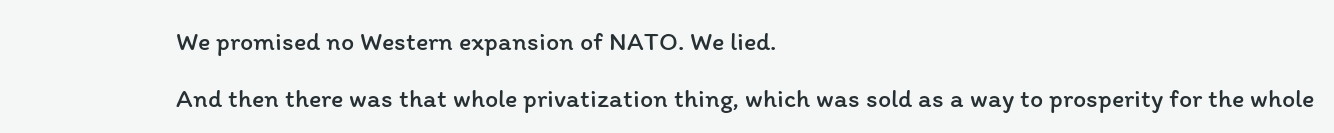We promised no Western expansion of NATO. We lied.

And then there was that whole privatization thing, which was sold as a way to prosperity for the whole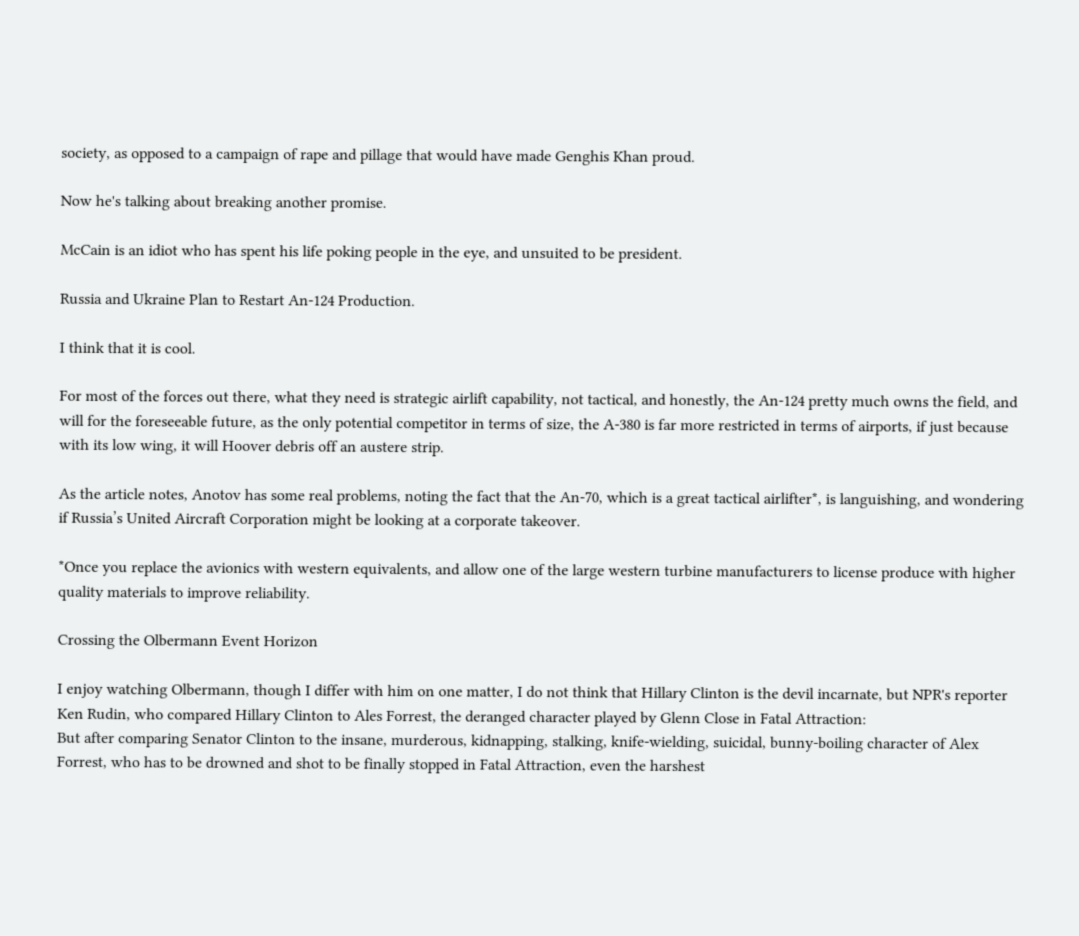society, as opposed to a campaign of rape and pillage that would have made Genghis Khan proud.

Now he's talking about breaking another promise.

McCain is an idiot who has spent his life poking people in the eye, and unsuited to be president.

Russia and Ukraine Plan to Restart An-124 Production.

I think that it is cool.

For most of the forces out there, what they need is strategic airlift capability, not tactical, and honestly, the An-124 pretty much owns the field, and will for the foreseeable future, as the only potential competitor in terms of size, the A-380 is far more restricted in terms of airports, if just because with its low wing, it will Hoover debris off an austere strip.

As the article notes, Anotov has some real problems, noting the fact that the An-70, which is a great tactical airlifter*, is languishing, and wondering if Russia’s United Aircraft Corporation might be looking at a corporate takeover.

*Once you replace the avionics with western equivalents, and allow one of the large western turbine manufacturers to license produce with higher quality materials to improve reliability.

Crossing the Olbermann Event Horizon

I enjoy watching Olbermann, though I differ with him on one matter, I do not think that Hillary Clinton is the devil incarnate, but NPR's reporter Ken Rudin, who compared Hillary Clinton to Ales Forrest, the deranged character played by Glenn Close in Fatal Attraction:
But after comparing Senator Clinton to the insane, murderous, kidnapping, stalking, knife-wielding, suicidal, bunny-boiling character of Alex Forrest, who has to be drowned and shot to be finally stopped in Fatal Attraction, even the harshest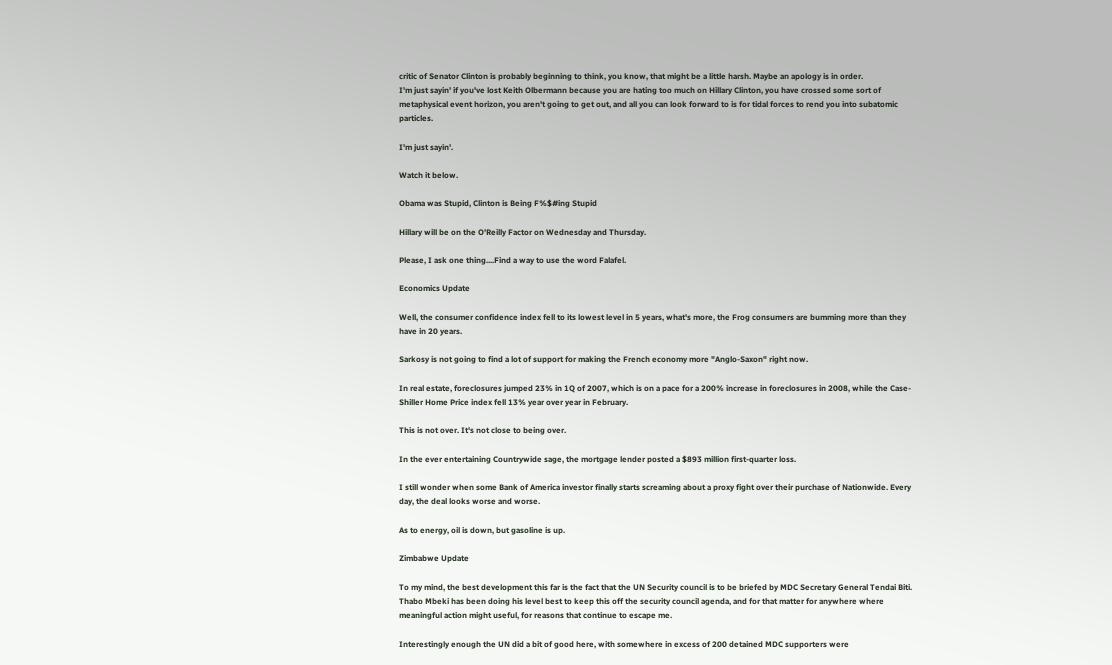critic of Senator Clinton is probably beginning to think, you know, that might be a little harsh. Maybe an apology is in order.
I'm just sayin' if you've lost Keith Olbermann because you are hating too much on Hillary Clinton, you have crossed some sort of metaphysical event horizon, you aren't going to get out, and all you can look forward to is for tidal forces to rend you into subatomic particles.

I'm just sayin'.

Watch it below.

Obama was Stupid, Clinton is Being F%$#ing Stupid

Hillary will be on the O’Reilly Factor on Wednesday and Thursday.

Please, I ask one thing....Find a way to use the word Falafel.

Economics Update

Well, the consumer confidence index fell to its lowest level in 5 years, what's more, the Frog consumers are bumming more than they have in 20 years.

Sarkosy is not going to find a lot of support for making the French economy more "Anglo-Saxon" right now.

In real estate, foreclosures jumped 23% in 1Q of 2007, which is on a pace for a 200% increase in foreclosures in 2008, while the Case-Shiller Home Price index fell 13% year over year in February.

This is not over. It's not close to being over.

In the ever entertaining Countrywide sage, the mortgage lender posted a $893 million first-quarter loss.

I still wonder when some Bank of America investor finally starts screaming about a proxy fight over their purchase of Nationwide. Every day, the deal looks worse and worse.

As to energy, oil is down, but gasoline is up.

Zimbabwe Update

To my mind, the best development this far is the fact that the UN Security council is to be briefed by MDC Secretary General Tendai Biti. Thabo Mbeki has been doing his level best to keep this off the security council agenda, and for that matter for anywhere where meaningful action might useful, for reasons that continue to escape me.

Interestingly enough the UN did a bit of good here, with somewhere in excess of 200 detained MDC supporters were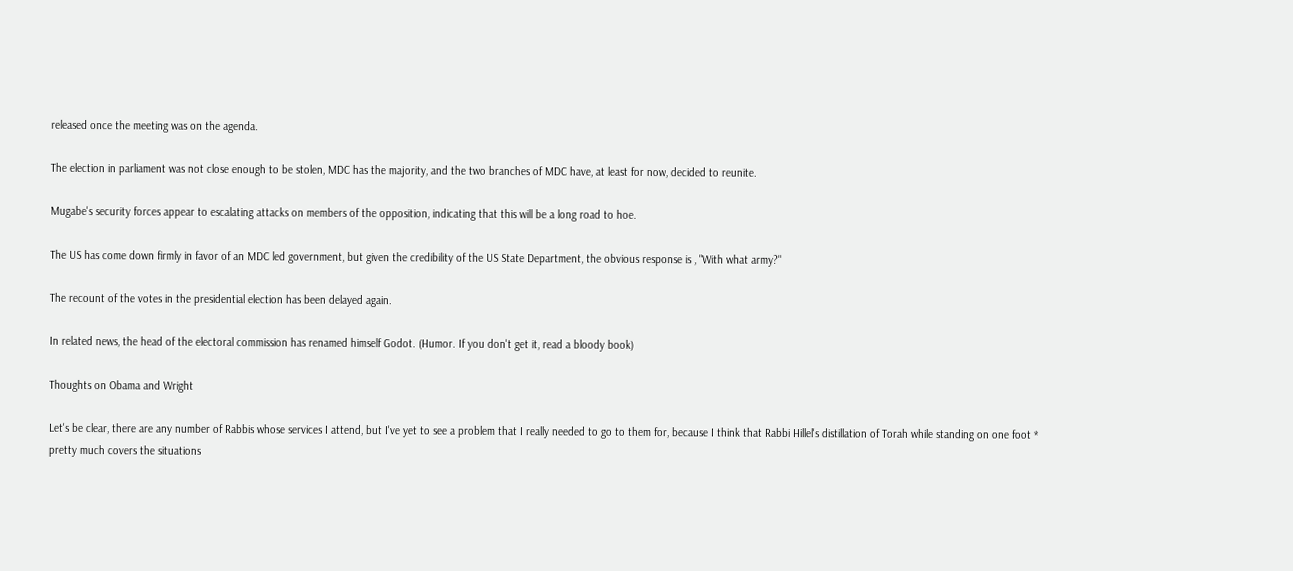released once the meeting was on the agenda.

The election in parliament was not close enough to be stolen, MDC has the majority, and the two branches of MDC have, at least for now, decided to reunite.

Mugabe's security forces appear to escalating attacks on members of the opposition, indicating that this will be a long road to hoe.

The US has come down firmly in favor of an MDC led government, but given the credibility of the US State Department, the obvious response is , "With what army?"

The recount of the votes in the presidential election has been delayed again.

In related news, the head of the electoral commission has renamed himself Godot. (Humor. If you don't get it, read a bloody book)

Thoughts on Obama and Wright

Let's be clear, there are any number of Rabbis whose services I attend, but I've yet to see a problem that I really needed to go to them for, because I think that Rabbi Hillel's distillation of Torah while standing on one foot * pretty much covers the situations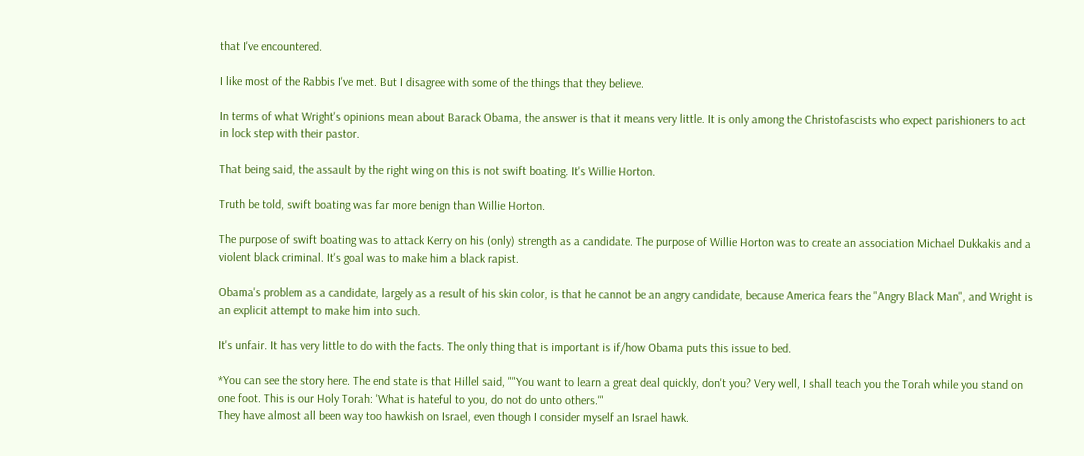that I've encountered.

I like most of the Rabbis I've met. But I disagree with some of the things that they believe.

In terms of what Wright's opinions mean about Barack Obama, the answer is that it means very little. It is only among the Christofascists who expect parishioners to act in lock step with their pastor.

That being said, the assault by the right wing on this is not swift boating. It's Willie Horton.

Truth be told, swift boating was far more benign than Willie Horton.

The purpose of swift boating was to attack Kerry on his (only) strength as a candidate. The purpose of Willie Horton was to create an association Michael Dukkakis and a violent black criminal. It's goal was to make him a black rapist.

Obama's problem as a candidate, largely as a result of his skin color, is that he cannot be an angry candidate, because America fears the "Angry Black Man", and Wright is an explicit attempt to make him into such.

It's unfair. It has very little to do with the facts. The only thing that is important is if/how Obama puts this issue to bed.

*You can see the story here. The end state is that Hillel said, ""You want to learn a great deal quickly, don't you? Very well, I shall teach you the Torah while you stand on one foot. This is our Holy Torah: 'What is hateful to you, do not do unto others.'"
They have almost all been way too hawkish on Israel, even though I consider myself an Israel hawk.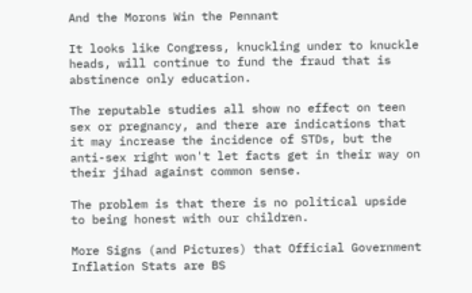And the Morons Win the Pennant

It looks like Congress, knuckling under to knuckle heads, will continue to fund the fraud that is abstinence only education.

The reputable studies all show no effect on teen sex or pregnancy, and there are indications that it may increase the incidence of STDs, but the anti-sex right won't let facts get in their way on their jihad against common sense.

The problem is that there is no political upside to being honest with our children.

More Signs (and Pictures) that Official Government Inflation Stats are BS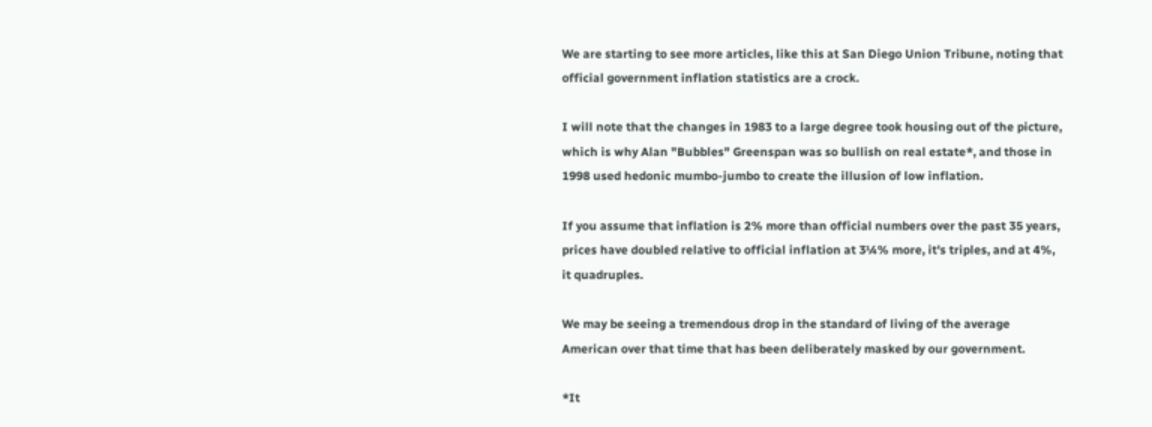We are starting to see more articles, like this at San Diego Union Tribune, noting that official government inflation statistics are a crock.

I will note that the changes in 1983 to a large degree took housing out of the picture, which is why Alan "Bubbles" Greenspan was so bullish on real estate*, and those in 1998 used hedonic mumbo-jumbo to create the illusion of low inflation.

If you assume that inflation is 2% more than official numbers over the past 35 years, prices have doubled relative to official inflation at 3¼% more, it's triples, and at 4%, it quadruples.

We may be seeing a tremendous drop in the standard of living of the average American over that time that has been deliberately masked by our government.

*It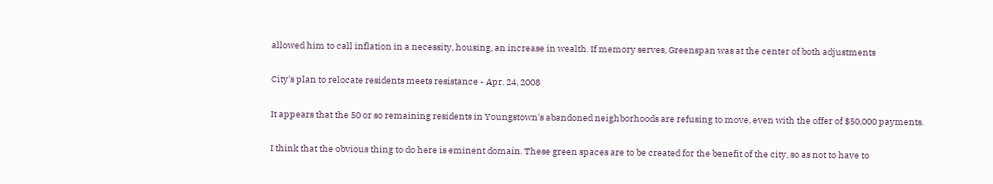allowed him to call inflation in a necessity, housing, an increase in wealth. If memory serves, Greenspan was at the center of both adjustments

City's plan to relocate residents meets resistance - Apr. 24, 2008

It appears that the 50 or so remaining residents in Youngstown's abandoned neighborhoods are refusing to move, even with the offer of $50,000 payments.

I think that the obvious thing to do here is eminent domain. These green spaces are to be created for the benefit of the city, so as not to have to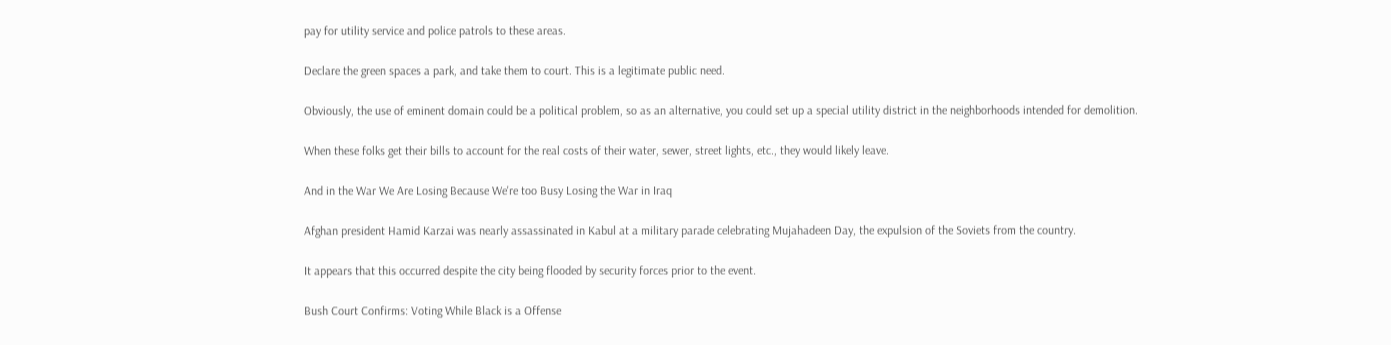pay for utility service and police patrols to these areas.

Declare the green spaces a park, and take them to court. This is a legitimate public need.

Obviously, the use of eminent domain could be a political problem, so as an alternative, you could set up a special utility district in the neighborhoods intended for demolition.

When these folks get their bills to account for the real costs of their water, sewer, street lights, etc., they would likely leave.

And in the War We Are Losing Because We're too Busy Losing the War in Iraq

Afghan president Hamid Karzai was nearly assassinated in Kabul at a military parade celebrating Mujahadeen Day, the expulsion of the Soviets from the country.

It appears that this occurred despite the city being flooded by security forces prior to the event.

Bush Court Confirms: Voting While Black is a Offense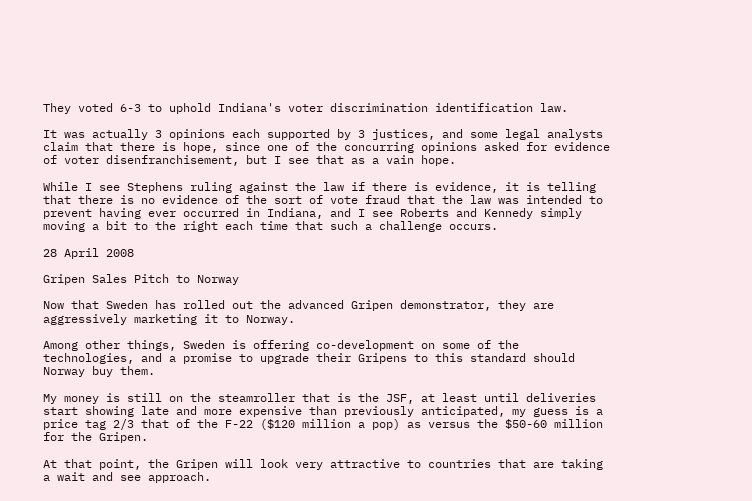They voted 6-3 to uphold Indiana's voter discrimination identification law.

It was actually 3 opinions each supported by 3 justices, and some legal analysts claim that there is hope, since one of the concurring opinions asked for evidence of voter disenfranchisement, but I see that as a vain hope.

While I see Stephens ruling against the law if there is evidence, it is telling that there is no evidence of the sort of vote fraud that the law was intended to prevent having ever occurred in Indiana, and I see Roberts and Kennedy simply moving a bit to the right each time that such a challenge occurs.

28 April 2008

Gripen Sales Pitch to Norway

Now that Sweden has rolled out the advanced Gripen demonstrator, they are aggressively marketing it to Norway.

Among other things, Sweden is offering co-development on some of the technologies, and a promise to upgrade their Gripens to this standard should Norway buy them.

My money is still on the steamroller that is the JSF, at least until deliveries start showing late and more expensive than previously anticipated, my guess is a price tag 2/3 that of the F-22 ($120 million a pop) as versus the $50-60 million for the Gripen.

At that point, the Gripen will look very attractive to countries that are taking a wait and see approach.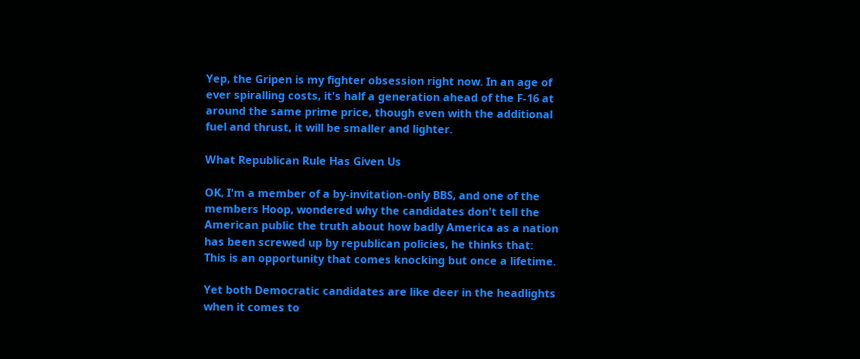Yep, the Gripen is my fighter obsession right now. In an age of ever spiralling costs, it's half a generation ahead of the F-16 at around the same prime price, though even with the additional fuel and thrust, it will be smaller and lighter.

What Republican Rule Has Given Us

OK, I'm a member of a by-invitation-only BBS, and one of the members Hoop, wondered why the candidates don't tell the American public the truth about how badly America as a nation has been screwed up by republican policies, he thinks that:
This is an opportunity that comes knocking but once a lifetime.

Yet both Democratic candidates are like deer in the headlights when it comes to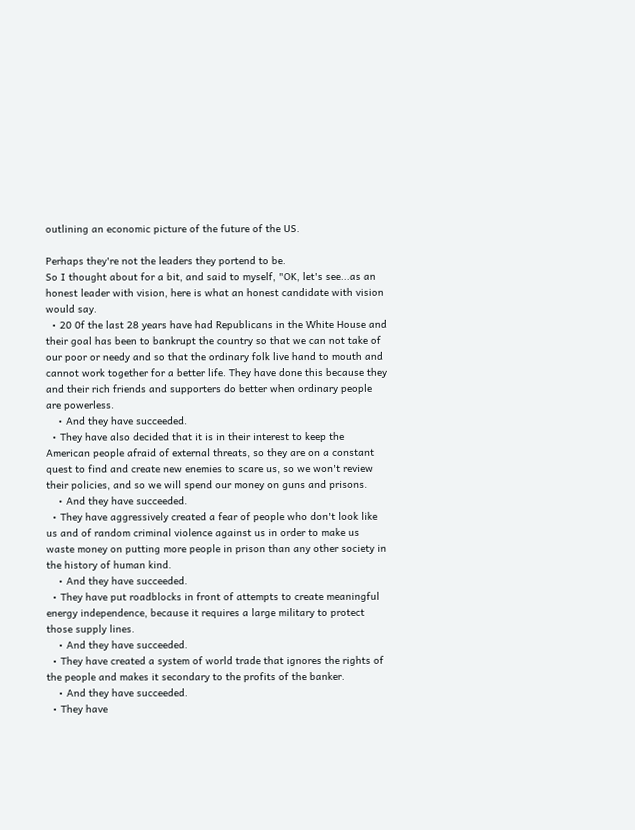outlining an economic picture of the future of the US.

Perhaps they're not the leaders they portend to be.
So I thought about for a bit, and said to myself, "OK, let's see...as an honest leader with vision, here is what an honest candidate with vision would say.
  • 20 0f the last 28 years have had Republicans in the White House and their goal has been to bankrupt the country so that we can not take of our poor or needy and so that the ordinary folk live hand to mouth and cannot work together for a better life. They have done this because they and their rich friends and supporters do better when ordinary people are powerless.
    • And they have succeeded.
  • They have also decided that it is in their interest to keep the American people afraid of external threats, so they are on a constant quest to find and create new enemies to scare us, so we won't review their policies, and so we will spend our money on guns and prisons.
    • And they have succeeded.
  • They have aggressively created a fear of people who don't look like us and of random criminal violence against us in order to make us waste money on putting more people in prison than any other society in the history of human kind.
    • And they have succeeded.
  • They have put roadblocks in front of attempts to create meaningful energy independence, because it requires a large military to protect those supply lines.
    • And they have succeeded.
  • They have created a system of world trade that ignores the rights of the people and makes it secondary to the profits of the banker.
    • And they have succeeded.
  • They have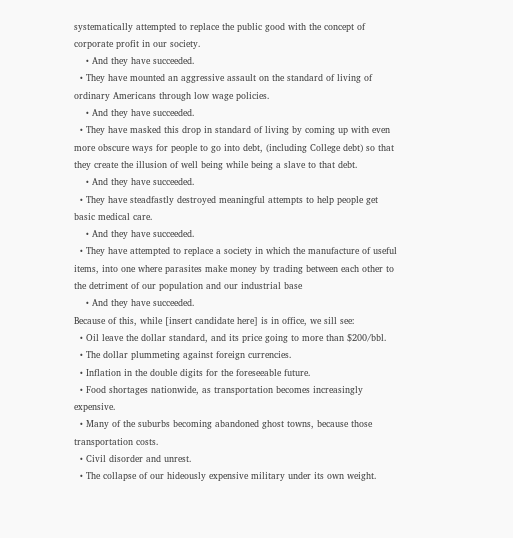systematically attempted to replace the public good with the concept of corporate profit in our society.
    • And they have succeeded.
  • They have mounted an aggressive assault on the standard of living of ordinary Americans through low wage policies.
    • And they have succeeded.
  • They have masked this drop in standard of living by coming up with even more obscure ways for people to go into debt, (including College debt) so that they create the illusion of well being while being a slave to that debt.
    • And they have succeeded.
  • They have steadfastly destroyed meaningful attempts to help people get basic medical care.
    • And they have succeeded.
  • They have attempted to replace a society in which the manufacture of useful items, into one where parasites make money by trading between each other to the detriment of our population and our industrial base
    • And they have succeeded.
Because of this, while [insert candidate here] is in office, we sill see:
  • Oil leave the dollar standard, and its price going to more than $200/bbl.
  • The dollar plummeting against foreign currencies.
  • Inflation in the double digits for the foreseeable future.
  • Food shortages nationwide, as transportation becomes increasingly expensive.
  • Many of the suburbs becoming abandoned ghost towns, because those transportation costs.
  • Civil disorder and unrest.
  • The collapse of our hideously expensive military under its own weight.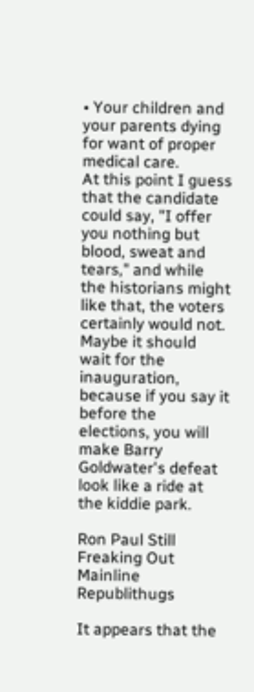• Your children and your parents dying for want of proper medical care.
At this point I guess that the candidate could say, "I offer you nothing but blood, sweat and tears," and while the historians might like that, the voters certainly would not.
Maybe it should wait for the inauguration, because if you say it before the elections, you will make Barry Goldwater's defeat look like a ride at the kiddie park.

Ron Paul Still Freaking Out Mainline Republithugs

It appears that the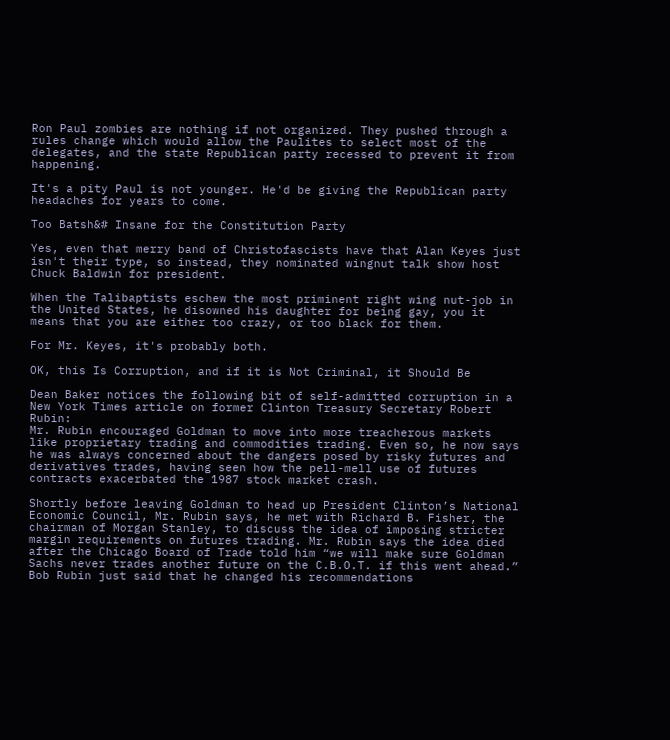Ron Paul zombies are nothing if not organized. They pushed through a rules change which would allow the Paulites to select most of the delegates, and the state Republican party recessed to prevent it from happening.

It's a pity Paul is not younger. He'd be giving the Republican party headaches for years to come.

Too Batsh&# Insane for the Constitution Party

Yes, even that merry band of Christofascists have that Alan Keyes just isn't their type, so instead, they nominated wingnut talk show host Chuck Baldwin for president.

When the Talibaptists eschew the most priminent right wing nut-job in the United States, he disowned his daughter for being gay, you it means that you are either too crazy, or too black for them.

For Mr. Keyes, it's probably both.

OK, this Is Corruption, and if it is Not Criminal, it Should Be

Dean Baker notices the following bit of self-admitted corruption in a New York Times article on former Clinton Treasury Secretary Robert Rubin:
Mr. Rubin encouraged Goldman to move into more treacherous markets like proprietary trading and commodities trading. Even so, he now says he was always concerned about the dangers posed by risky futures and derivatives trades, having seen how the pell-mell use of futures contracts exacerbated the 1987 stock market crash.

Shortly before leaving Goldman to head up President Clinton’s National Economic Council, Mr. Rubin says, he met with Richard B. Fisher, the chairman of Morgan Stanley, to discuss the idea of imposing stricter margin requirements on futures trading. Mr. Rubin says the idea died after the Chicago Board of Trade told him “we will make sure Goldman Sachs never trades another future on the C.B.O.T. if this went ahead.”
Bob Rubin just said that he changed his recommendations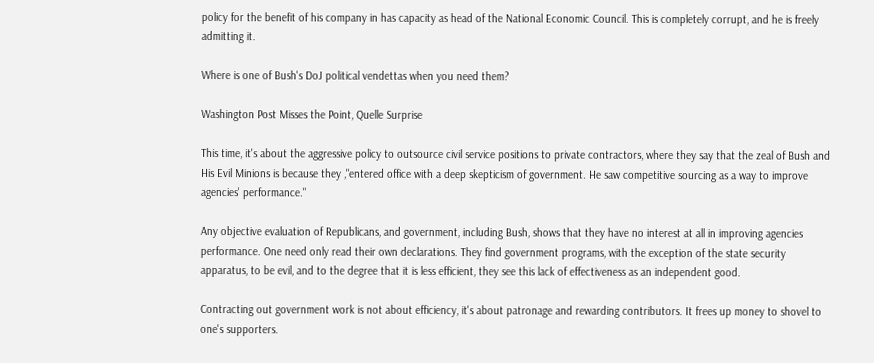policy for the benefit of his company in has capacity as head of the National Economic Council. This is completely corrupt, and he is freely admitting it.

Where is one of Bush's DoJ political vendettas when you need them?

Washington Post Misses the Point, Quelle Surprise

This time, it's about the aggressive policy to outsource civil service positions to private contractors, where they say that the zeal of Bush and His Evil Minions is because they ,"entered office with a deep skepticism of government. He saw competitive sourcing as a way to improve agencies' performance."

Any objective evaluation of Republicans, and government, including Bush, shows that they have no interest at all in improving agencies performance. One need only read their own declarations. They find government programs, with the exception of the state security apparatus, to be evil, and to the degree that it is less efficient, they see this lack of effectiveness as an independent good.

Contracting out government work is not about efficiency, it's about patronage and rewarding contributors. It frees up money to shovel to one's supporters.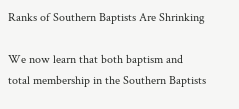Ranks of Southern Baptists Are Shrinking

We now learn that both baptism and total membership in the Southern Baptists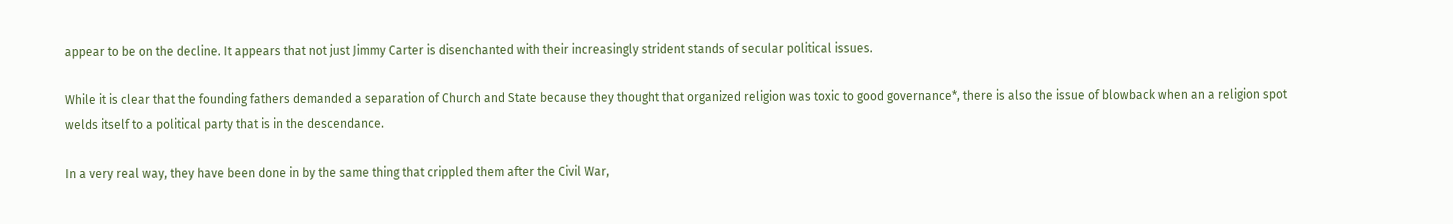appear to be on the decline. It appears that not just Jimmy Carter is disenchanted with their increasingly strident stands of secular political issues.

While it is clear that the founding fathers demanded a separation of Church and State because they thought that organized religion was toxic to good governance*, there is also the issue of blowback when an a religion spot welds itself to a political party that is in the descendance.

In a very real way, they have been done in by the same thing that crippled them after the Civil War,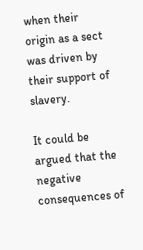when their origin as a sect was driven by their support of slavery.

It could be argued that the negative consequences of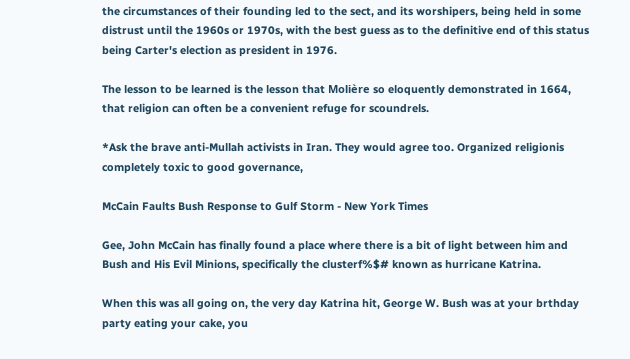the circumstances of their founding led to the sect, and its worshipers, being held in some distrust until the 1960s or 1970s, with the best guess as to the definitive end of this status being Carter's election as president in 1976.

The lesson to be learned is the lesson that Molière so eloquently demonstrated in 1664, that religion can often be a convenient refuge for scoundrels.

*Ask the brave anti-Mullah activists in Iran. They would agree too. Organized religionis completely toxic to good governance,

McCain Faults Bush Response to Gulf Storm - New York Times

Gee, John McCain has finally found a place where there is a bit of light between him and Bush and His Evil Minions, specifically the clusterf%$# known as hurricane Katrina.

When this was all going on, the very day Katrina hit, George W. Bush was at your brthday party eating your cake, you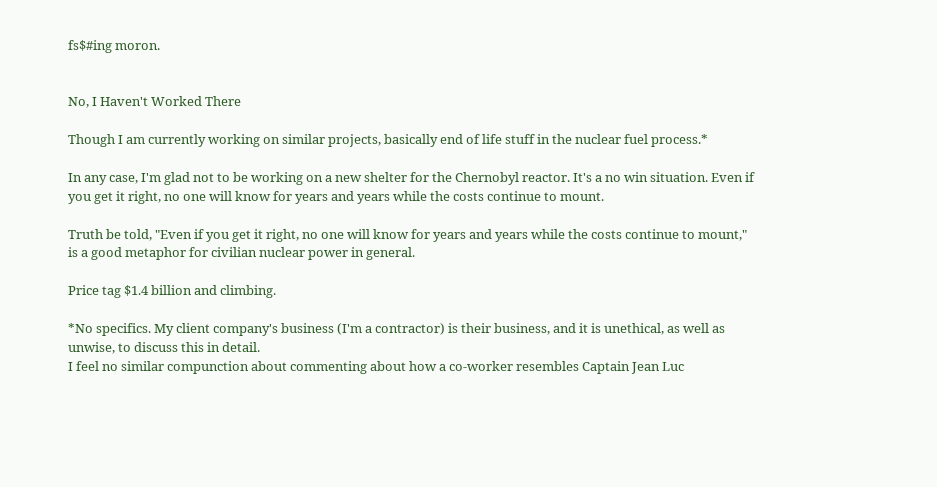fs$#ing moron.


No, I Haven't Worked There

Though I am currently working on similar projects, basically end of life stuff in the nuclear fuel process.*

In any case, I'm glad not to be working on a new shelter for the Chernobyl reactor. It's a no win situation. Even if you get it right, no one will know for years and years while the costs continue to mount.

Truth be told, "Even if you get it right, no one will know for years and years while the costs continue to mount," is a good metaphor for civilian nuclear power in general.

Price tag $1.4 billion and climbing.

*No specifics. My client company's business (I'm a contractor) is their business, and it is unethical, as well as unwise, to discuss this in detail.
I feel no similar compunction about commenting about how a co-worker resembles Captain Jean Luc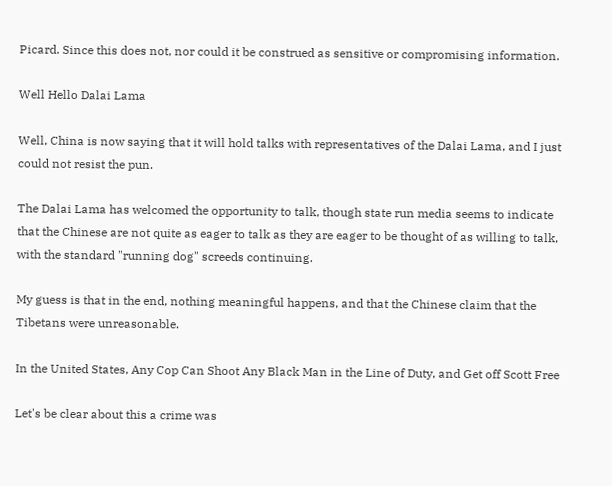Picard. Since this does not, nor could it be construed as sensitive or compromising information.

Well Hello Dalai Lama

Well, China is now saying that it will hold talks with representatives of the Dalai Lama, and I just could not resist the pun.

The Dalai Lama has welcomed the opportunity to talk, though state run media seems to indicate that the Chinese are not quite as eager to talk as they are eager to be thought of as willing to talk, with the standard "running dog" screeds continuing.

My guess is that in the end, nothing meaningful happens, and that the Chinese claim that the Tibetans were unreasonable.

In the United States, Any Cop Can Shoot Any Black Man in the Line of Duty, and Get off Scott Free

Let's be clear about this a crime was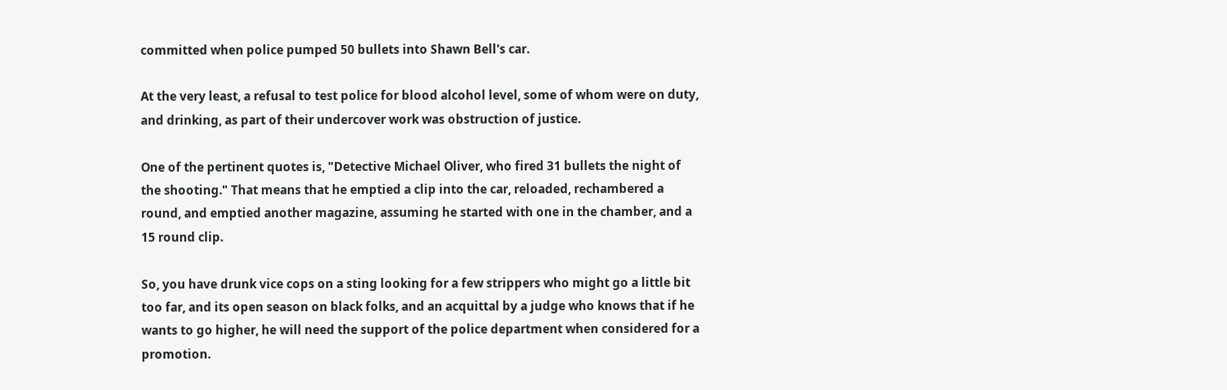committed when police pumped 50 bullets into Shawn Bell's car.

At the very least, a refusal to test police for blood alcohol level, some of whom were on duty, and drinking, as part of their undercover work was obstruction of justice.

One of the pertinent quotes is, "Detective Michael Oliver, who fired 31 bullets the night of the shooting." That means that he emptied a clip into the car, reloaded, rechambered a round, and emptied another magazine, assuming he started with one in the chamber, and a 15 round clip.

So, you have drunk vice cops on a sting looking for a few strippers who might go a little bit too far, and its open season on black folks, and an acquittal by a judge who knows that if he wants to go higher, he will need the support of the police department when considered for a promotion.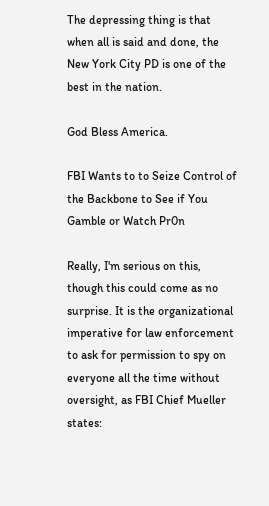The depressing thing is that when all is said and done, the New York City PD is one of the best in the nation.

God Bless America.

FBI Wants to to Seize Control of the Backbone to See if You Gamble or Watch Pr0n

Really, I'm serious on this, though this could come as no surprise. It is the organizational imperative for law enforcement to ask for permission to spy on everyone all the time without oversight, as FBI Chief Mueller states: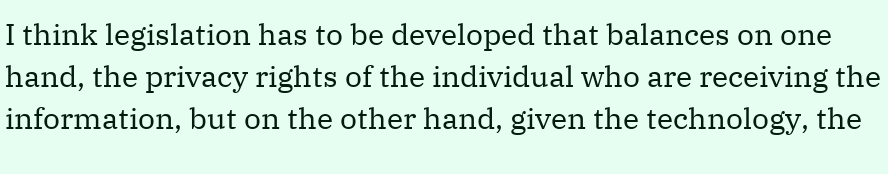I think legislation has to be developed that balances on one hand, the privacy rights of the individual who are receiving the information, but on the other hand, given the technology, the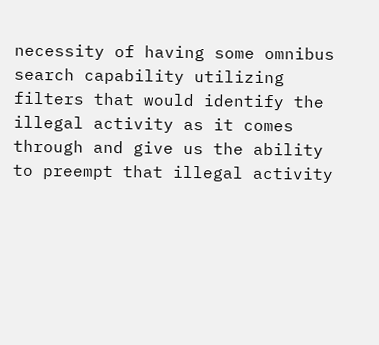necessity of having some omnibus search capability utilizing filters that would identify the illegal activity as it comes through and give us the ability to preempt that illegal activity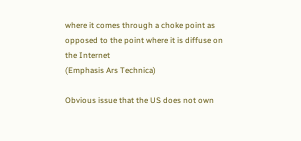where it comes through a choke point as opposed to the point where it is diffuse on the Internet
(Emphasis Ars Technica)

Obvious issue that the US does not own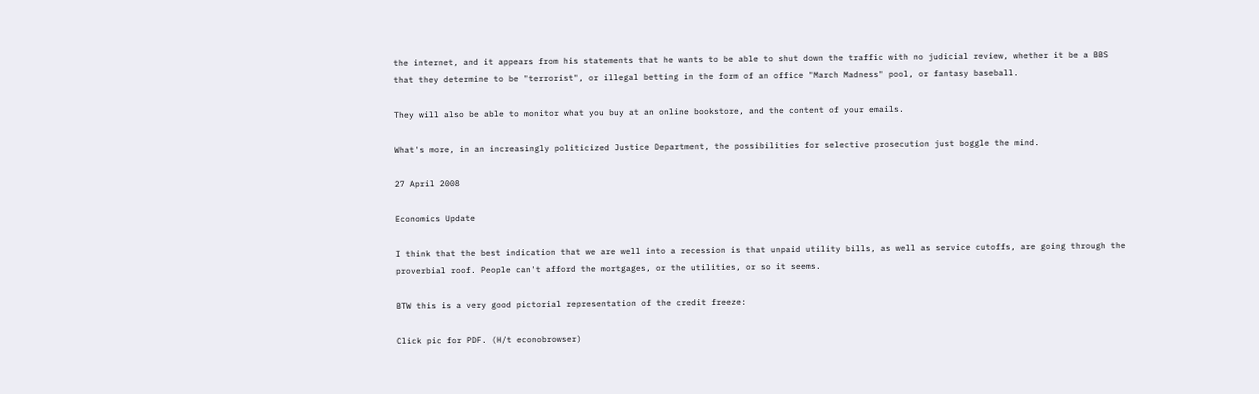the internet, and it appears from his statements that he wants to be able to shut down the traffic with no judicial review, whether it be a BBS that they determine to be "terrorist", or illegal betting in the form of an office "March Madness" pool, or fantasy baseball.

They will also be able to monitor what you buy at an online bookstore, and the content of your emails.

What's more, in an increasingly politicized Justice Department, the possibilities for selective prosecution just boggle the mind.

27 April 2008

Economics Update

I think that the best indication that we are well into a recession is that unpaid utility bills, as well as service cutoffs, are going through the proverbial roof. People can't afford the mortgages, or the utilities, or so it seems.

BTW this is a very good pictorial representation of the credit freeze:

Click pic for PDF. (H/t econobrowser)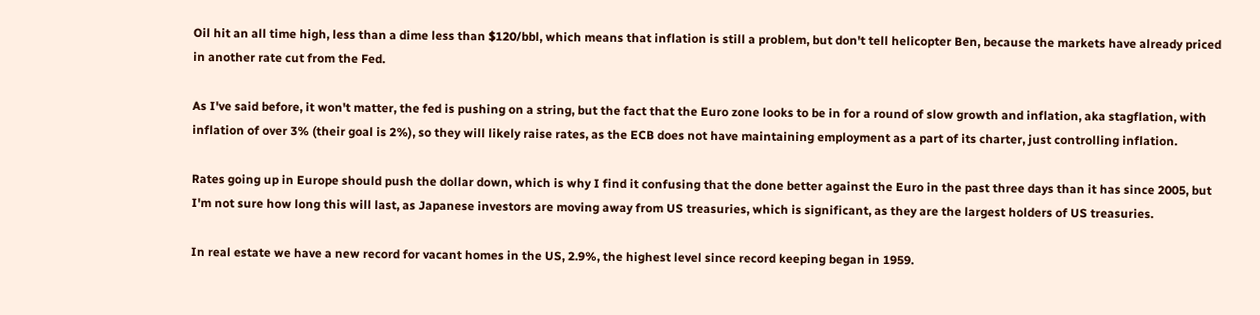Oil hit an all time high, less than a dime less than $120/bbl, which means that inflation is still a problem, but don't tell helicopter Ben, because the markets have already priced in another rate cut from the Fed.

As I've said before, it won't matter, the fed is pushing on a string, but the fact that the Euro zone looks to be in for a round of slow growth and inflation, aka stagflation, with inflation of over 3% (their goal is 2%), so they will likely raise rates, as the ECB does not have maintaining employment as a part of its charter, just controlling inflation.

Rates going up in Europe should push the dollar down, which is why I find it confusing that the done better against the Euro in the past three days than it has since 2005, but I'm not sure how long this will last, as Japanese investors are moving away from US treasuries, which is significant, as they are the largest holders of US treasuries.

In real estate we have a new record for vacant homes in the US, 2.9%, the highest level since record keeping began in 1959.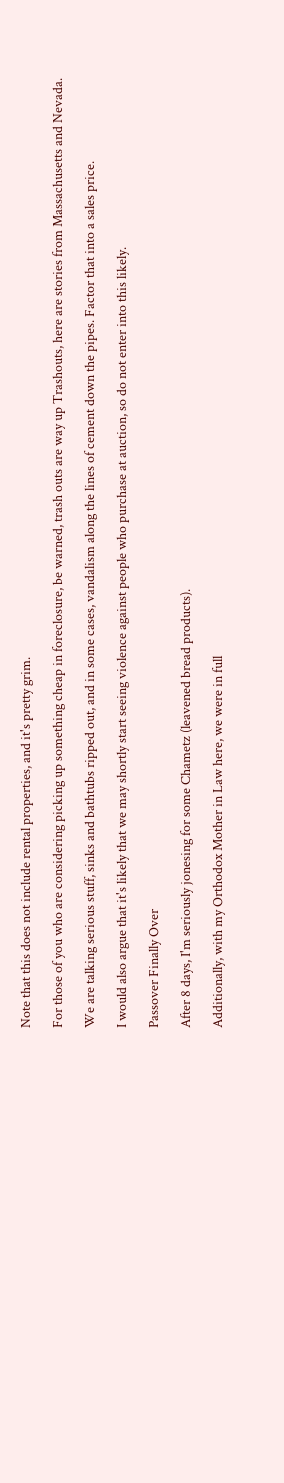Note that this does not include rental properties, and it's pretty grim.

For those of you who are considering picking up something cheap in foreclosure, be warned, trash outs are way up Trashouts, here are stories from Massachusetts and Nevada.

We are talking serious stuff, sinks and bathtubs ripped out, and in some cases, vandalism along the lines of cement down the pipes. Factor that into a sales price.

I would also argue that it's likely that we may shortly start seeing violence against people who purchase at auction, so do not enter into this likely.

Passover Finally Over

After 8 days, I'm seriously jonesing for some Chametz (leavened bread products).

Additionally, with my Orthodox Mother in Law here, we were in full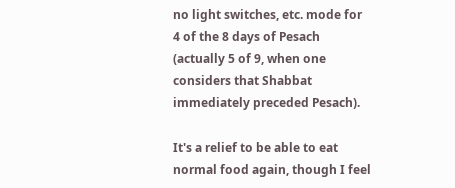no light switches, etc. mode for 4 of the 8 days of Pesach (actually 5 of 9, when one considers that Shabbat immediately preceded Pesach).

It's a relief to be able to eat normal food again, though I feel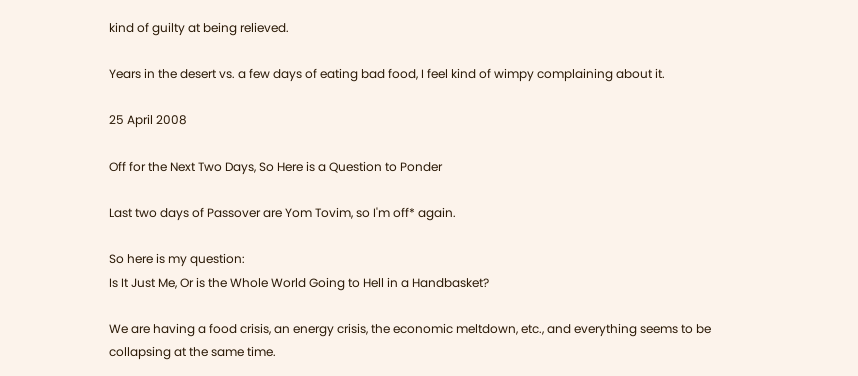kind of guilty at being relieved.

Years in the desert vs. a few days of eating bad food, I feel kind of wimpy complaining about it.

25 April 2008

Off for the Next Two Days, So Here is a Question to Ponder

Last two days of Passover are Yom Tovim, so I'm off* again.

So here is my question:
Is It Just Me, Or is the Whole World Going to Hell in a Handbasket?

We are having a food crisis, an energy crisis, the economic meltdown, etc., and everything seems to be collapsing at the same time.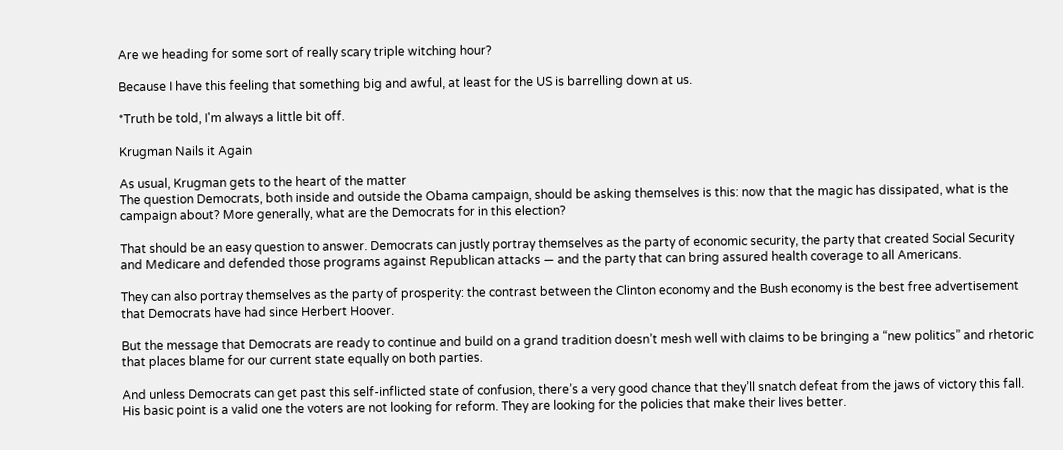Are we heading for some sort of really scary triple witching hour?

Because I have this feeling that something big and awful, at least for the US is barrelling down at us.

*Truth be told, I'm always a little bit off.

Krugman Nails it Again

As usual, Krugman gets to the heart of the matter
The question Democrats, both inside and outside the Obama campaign, should be asking themselves is this: now that the magic has dissipated, what is the campaign about? More generally, what are the Democrats for in this election?

That should be an easy question to answer. Democrats can justly portray themselves as the party of economic security, the party that created Social Security and Medicare and defended those programs against Republican attacks — and the party that can bring assured health coverage to all Americans.

They can also portray themselves as the party of prosperity: the contrast between the Clinton economy and the Bush economy is the best free advertisement that Democrats have had since Herbert Hoover.

But the message that Democrats are ready to continue and build on a grand tradition doesn’t mesh well with claims to be bringing a “new politics” and rhetoric that places blame for our current state equally on both parties.

And unless Democrats can get past this self-inflicted state of confusion, there’s a very good chance that they’ll snatch defeat from the jaws of victory this fall.
His basic point is a valid one the voters are not looking for reform. They are looking for the policies that make their lives better.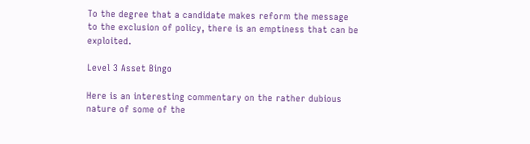To the degree that a candidate makes reform the message to the exclusion of policy, there is an emptiness that can be exploited.

Level 3 Asset Bingo

Here is an interesting commentary on the rather dubious nature of some of the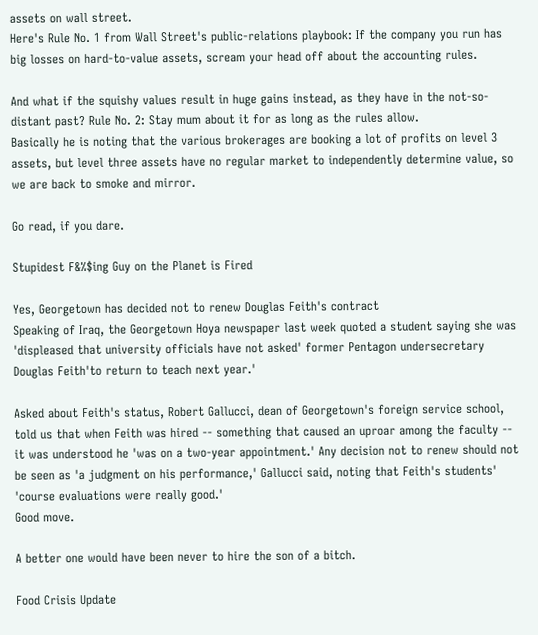assets on wall street.
Here's Rule No. 1 from Wall Street's public-relations playbook: If the company you run has big losses on hard-to-value assets, scream your head off about the accounting rules.

And what if the squishy values result in huge gains instead, as they have in the not-so-distant past? Rule No. 2: Stay mum about it for as long as the rules allow.
Basically he is noting that the various brokerages are booking a lot of profits on level 3 assets, but level three assets have no regular market to independently determine value, so we are back to smoke and mirror.

Go read, if you dare.

Stupidest F&%$ing Guy on the Planet is Fired

Yes, Georgetown has decided not to renew Douglas Feith's contract
Speaking of Iraq, the Georgetown Hoya newspaper last week quoted a student saying she was 'displeased that university officials have not asked' former Pentagon undersecretary Douglas Feith'to return to teach next year.'

Asked about Feith's status, Robert Gallucci, dean of Georgetown's foreign service school, told us that when Feith was hired -- something that caused an uproar among the faculty -- it was understood he 'was on a two-year appointment.' Any decision not to renew should not be seen as 'a judgment on his performance,' Gallucci said, noting that Feith's students' 'course evaluations were really good.'
Good move.

A better one would have been never to hire the son of a bitch.

Food Crisis Update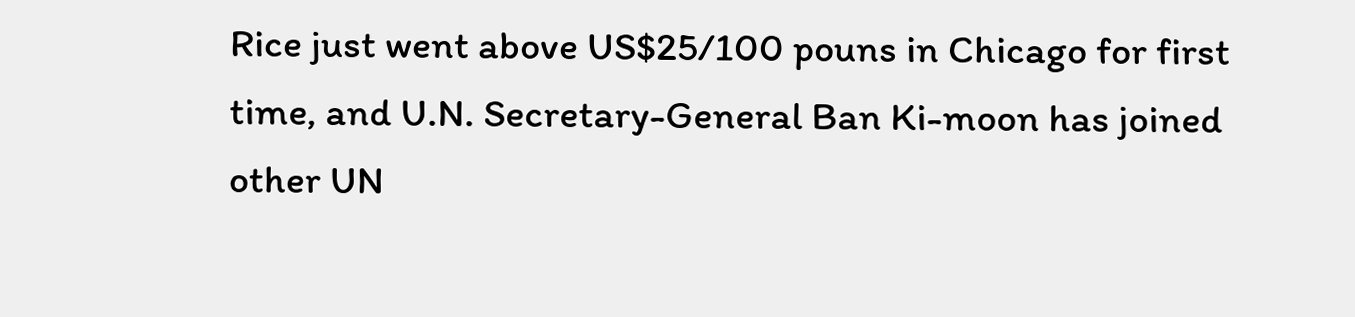Rice just went above US$25/100 pouns in Chicago for first time, and U.N. Secretary-General Ban Ki-moon has joined other UN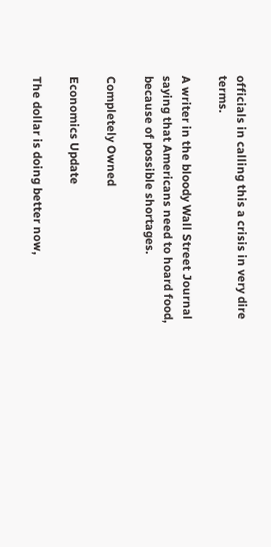officials in calling this a crisis in very dire terms.

A writer in the bloody Wall Street Journal saying that Americans need to hoard food, because of possible shortages.

Completely Owned

Economics Update

The dollar is doing better now,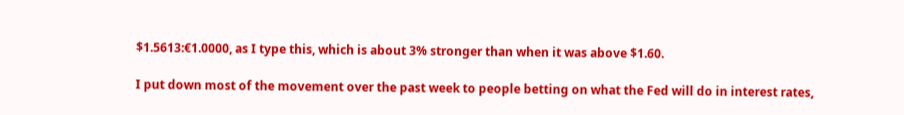$1.5613:€1.0000, as I type this, which is about 3% stronger than when it was above $1.60.

I put down most of the movement over the past week to people betting on what the Fed will do in interest rates,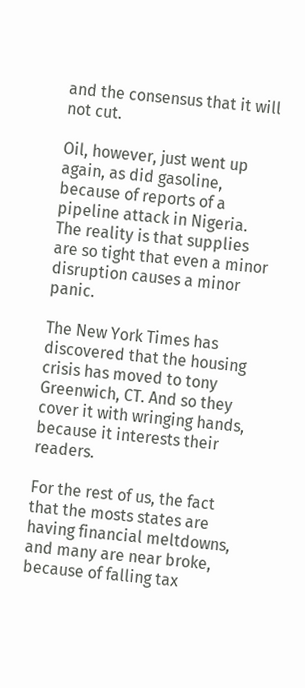and the consensus that it will not cut.

Oil, however, just went up again, as did gasoline, because of reports of a pipeline attack in Nigeria. The reality is that supplies are so tight that even a minor disruption causes a minor panic.

The New York Times has discovered that the housing crisis has moved to tony Greenwich, CT. And so they cover it with wringing hands, because it interests their readers.

For the rest of us, the fact that the mosts states are having financial meltdowns, and many are near broke, because of falling tax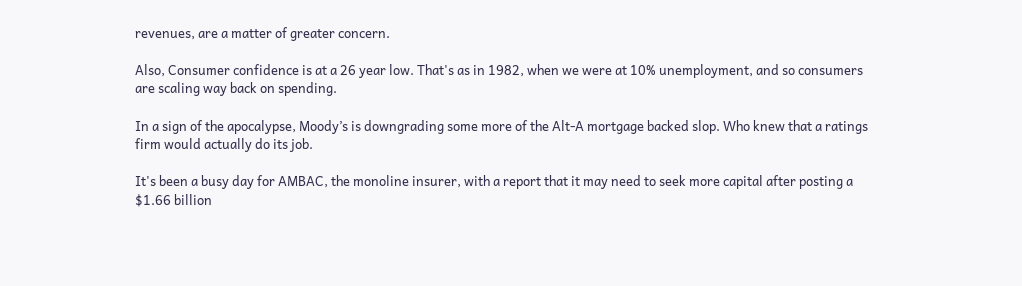revenues, are a matter of greater concern.

Also, Consumer confidence is at a 26 year low. That's as in 1982, when we were at 10% unemployment, and so consumers are scaling way back on spending.

In a sign of the apocalypse, Moody’s is downgrading some more of the Alt-A mortgage backed slop. Who knew that a ratings firm would actually do its job.

It's been a busy day for AMBAC, the monoline insurer, with a report that it may need to seek more capital after posting a $1.66 billion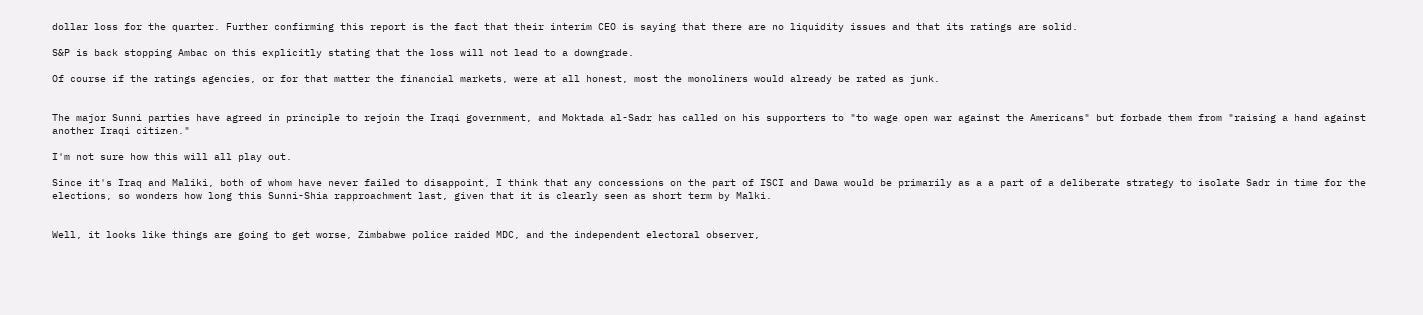dollar loss for the quarter. Further confirming this report is the fact that their interim CEO is saying that there are no liquidity issues and that its ratings are solid.

S&P is back stopping Ambac on this explicitly stating that the loss will not lead to a downgrade.

Of course if the ratings agencies, or for that matter the financial markets, were at all honest, most the monoliners would already be rated as junk.


The major Sunni parties have agreed in principle to rejoin the Iraqi government, and Moktada al-Sadr has called on his supporters to "to wage open war against the Americans" but forbade them from "raising a hand against another Iraqi citizen."

I'm not sure how this will all play out.

Since it's Iraq and Maliki, both of whom have never failed to disappoint, I think that any concessions on the part of ISCI and Dawa would be primarily as a a part of a deliberate strategy to isolate Sadr in time for the elections, so wonders how long this Sunni-Shia rapproachment last, given that it is clearly seen as short term by Malki.


Well, it looks like things are going to get worse, Zimbabwe police raided MDC, and the independent electoral observer,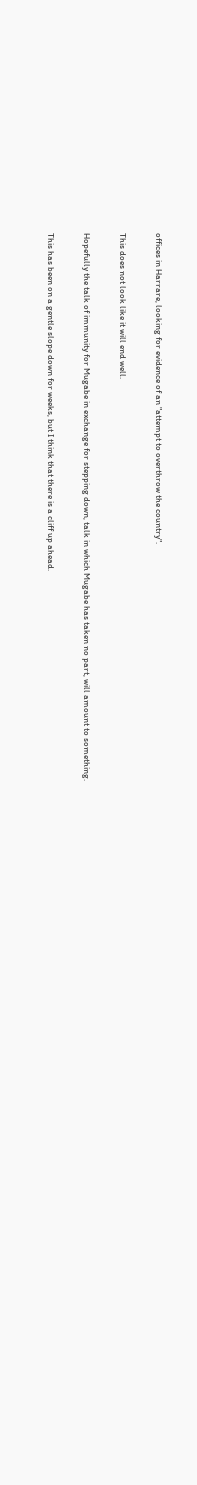offices in Harrare, looking for evidence of an "attempt to overthrow the country".

This does not look like it will end well.

Hopefully the talk of immunity for Mugabe in exchange for stepping down, talk in which Mugabe has taken no part, will amount to something.

This has been on a gentle slope down for weeks, but I think that there is a cliff up ahead.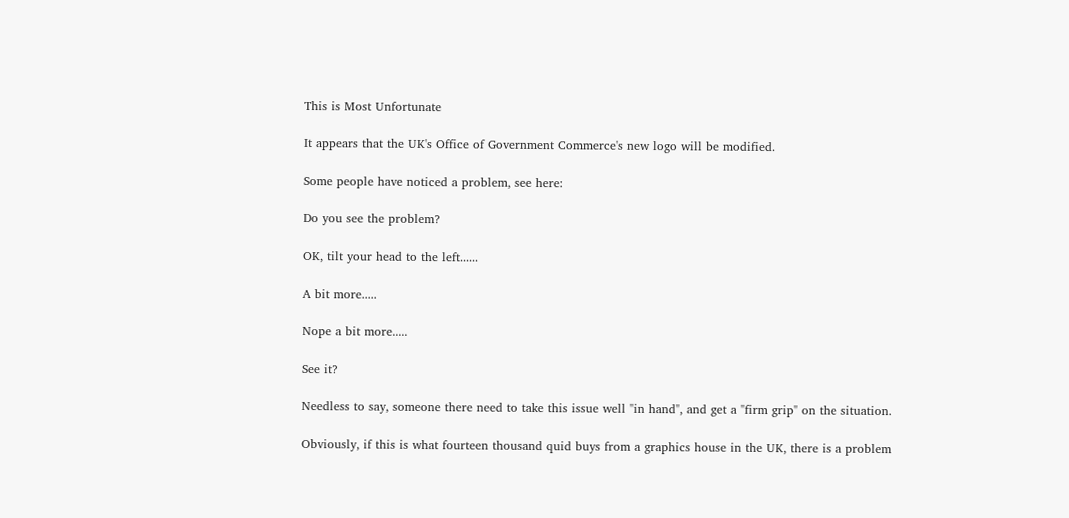This is Most Unfortunate

It appears that the UK's Office of Government Commerce's new logo will be modified.

Some people have noticed a problem, see here:

Do you see the problem?

OK, tilt your head to the left......

A bit more.....

Nope a bit more.....

See it?

Needless to say, someone there need to take this issue well "in hand", and get a "firm grip" on the situation.

Obviously, if this is what fourteen thousand quid buys from a graphics house in the UK, there is a problem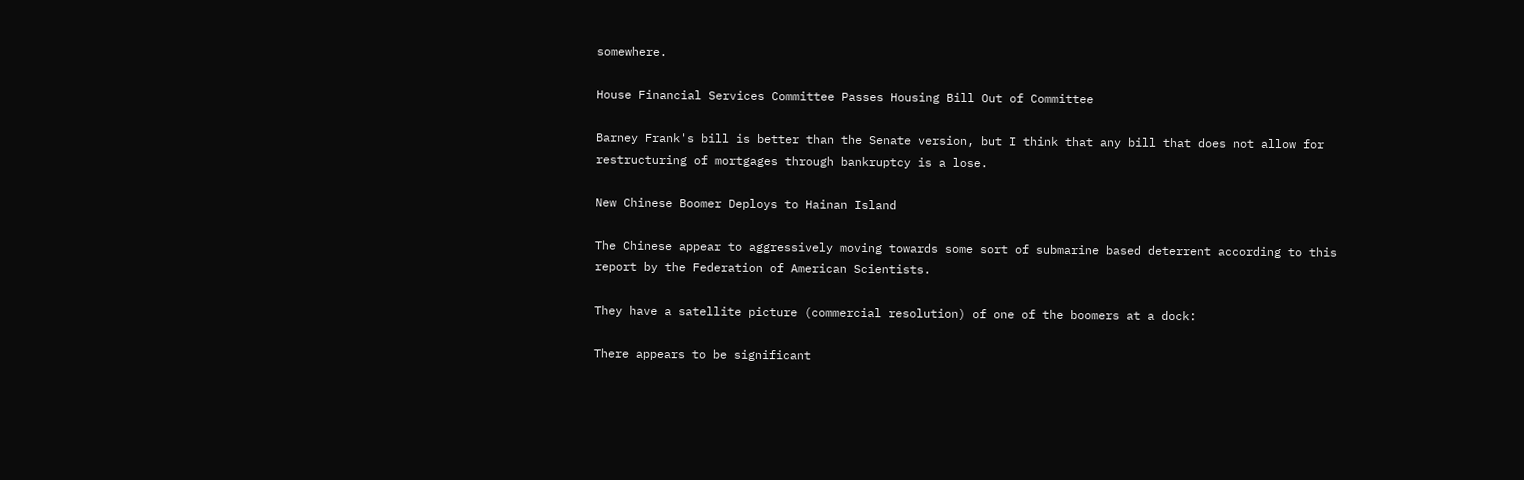somewhere.

House Financial Services Committee Passes Housing Bill Out of Committee

Barney Frank's bill is better than the Senate version, but I think that any bill that does not allow for restructuring of mortgages through bankruptcy is a lose.

New Chinese Boomer Deploys to Hainan Island

The Chinese appear to aggressively moving towards some sort of submarine based deterrent according to this report by the Federation of American Scientists.

They have a satellite picture (commercial resolution) of one of the boomers at a dock:

There appears to be significant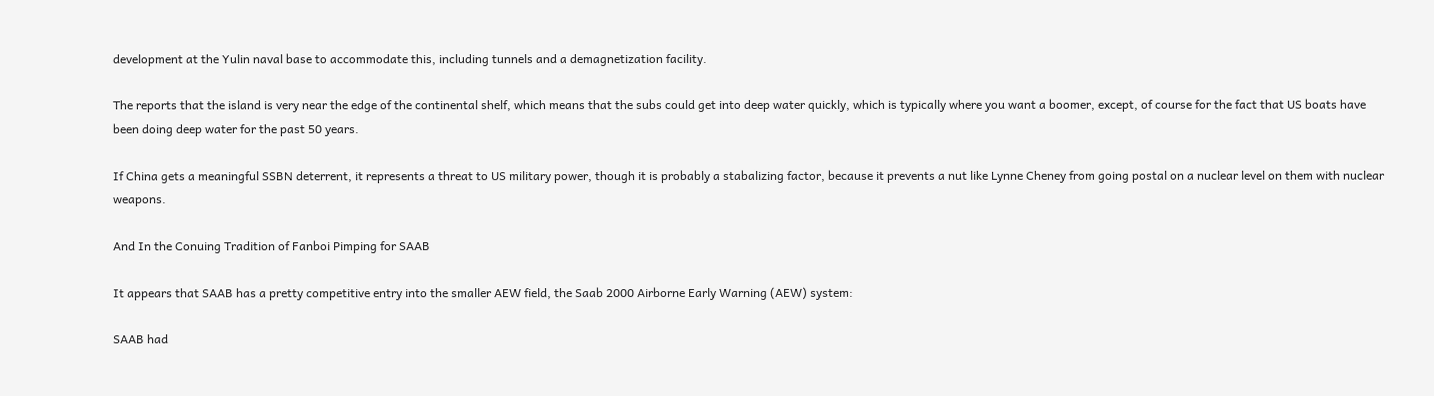development at the Yulin naval base to accommodate this, including tunnels and a demagnetization facility.

The reports that the island is very near the edge of the continental shelf, which means that the subs could get into deep water quickly, which is typically where you want a boomer, except, of course for the fact that US boats have been doing deep water for the past 50 years.

If China gets a meaningful SSBN deterrent, it represents a threat to US military power, though it is probably a stabalizing factor, because it prevents a nut like Lynne Cheney from going postal on a nuclear level on them with nuclear weapons.

And In the Conuing Tradition of Fanboi Pimping for SAAB

It appears that SAAB has a pretty competitive entry into the smaller AEW field, the Saab 2000 Airborne Early Warning (AEW) system:

SAAB had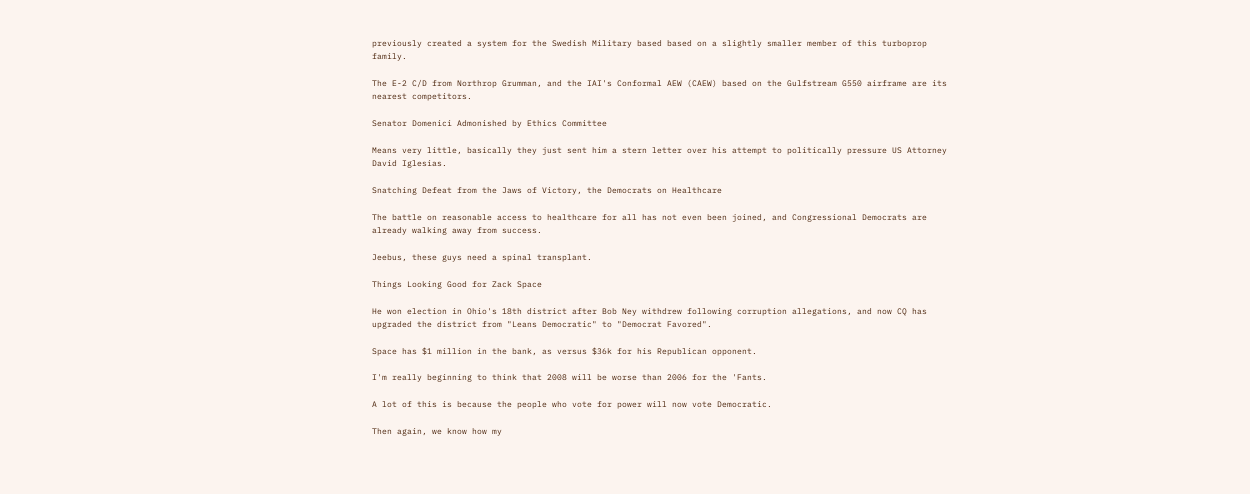previously created a system for the Swedish Military based based on a slightly smaller member of this turboprop family.

The E-2 C/D from Northrop Grumman, and the IAI's Conformal AEW (CAEW) based on the Gulfstream G550 airframe are its nearest competitors.

Senator Domenici Admonished by Ethics Committee

Means very little, basically they just sent him a stern letter over his attempt to politically pressure US Attorney David Iglesias.

Snatching Defeat from the Jaws of Victory, the Democrats on Healthcare

The battle on reasonable access to healthcare for all has not even been joined, and Congressional Democrats are already walking away from success.

Jeebus, these guys need a spinal transplant.

Things Looking Good for Zack Space

He won election in Ohio's 18th district after Bob Ney withdrew following corruption allegations, and now CQ has upgraded the district from "Leans Democratic" to "Democrat Favored".

Space has $1 million in the bank, as versus $36k for his Republican opponent.

I'm really beginning to think that 2008 will be worse than 2006 for the 'Fants.

A lot of this is because the people who vote for power will now vote Democratic.

Then again, we know how my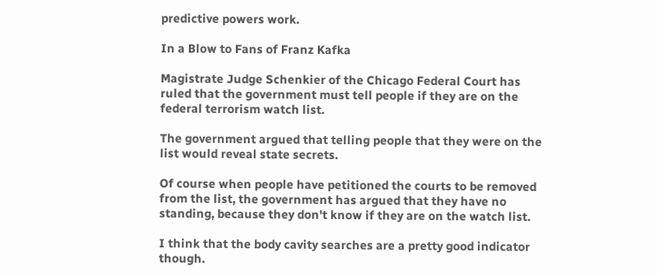predictive powers work.

In a Blow to Fans of Franz Kafka

Magistrate Judge Schenkier of the Chicago Federal Court has ruled that the government must tell people if they are on the federal terrorism watch list.

The government argued that telling people that they were on the list would reveal state secrets.

Of course when people have petitioned the courts to be removed from the list, the government has argued that they have no standing, because they don't know if they are on the watch list.

I think that the body cavity searches are a pretty good indicator though.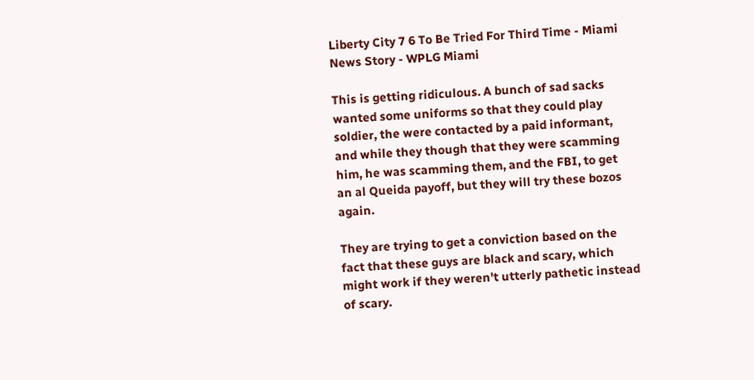Liberty City 7 6 To Be Tried For Third Time - Miami News Story - WPLG Miami

This is getting ridiculous. A bunch of sad sacks wanted some uniforms so that they could play soldier, the were contacted by a paid informant, and while they though that they were scamming him, he was scamming them, and the FBI, to get an al Queida payoff, but they will try these bozos again.

They are trying to get a conviction based on the fact that these guys are black and scary, which might work if they weren't utterly pathetic instead of scary.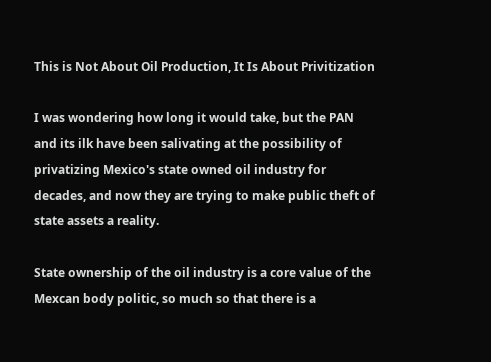This is Not About Oil Production, It Is About Privitization

I was wondering how long it would take, but the PAN and its ilk have been salivating at the possibility of privatizing Mexico's state owned oil industry for decades, and now they are trying to make public theft of state assets a reality.

State ownership of the oil industry is a core value of the Mexcan body politic, so much so that there is a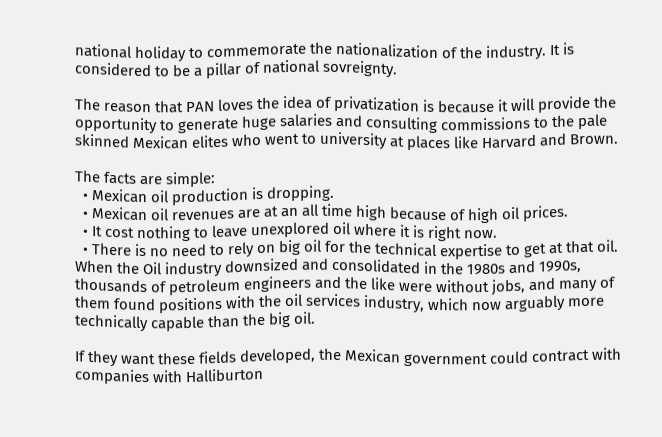national holiday to commemorate the nationalization of the industry. It is considered to be a pillar of national sovreignty.

The reason that PAN loves the idea of privatization is because it will provide the opportunity to generate huge salaries and consulting commissions to the pale skinned Mexican elites who went to university at places like Harvard and Brown.

The facts are simple:
  • Mexican oil production is dropping.
  • Mexican oil revenues are at an all time high because of high oil prices.
  • It cost nothing to leave unexplored oil where it is right now.
  • There is no need to rely on big oil for the technical expertise to get at that oil.
When the Oil industry downsized and consolidated in the 1980s and 1990s, thousands of petroleum engineers and the like were without jobs, and many of them found positions with the oil services industry, which now arguably more technically capable than the big oil.

If they want these fields developed, the Mexican government could contract with companies with Halliburton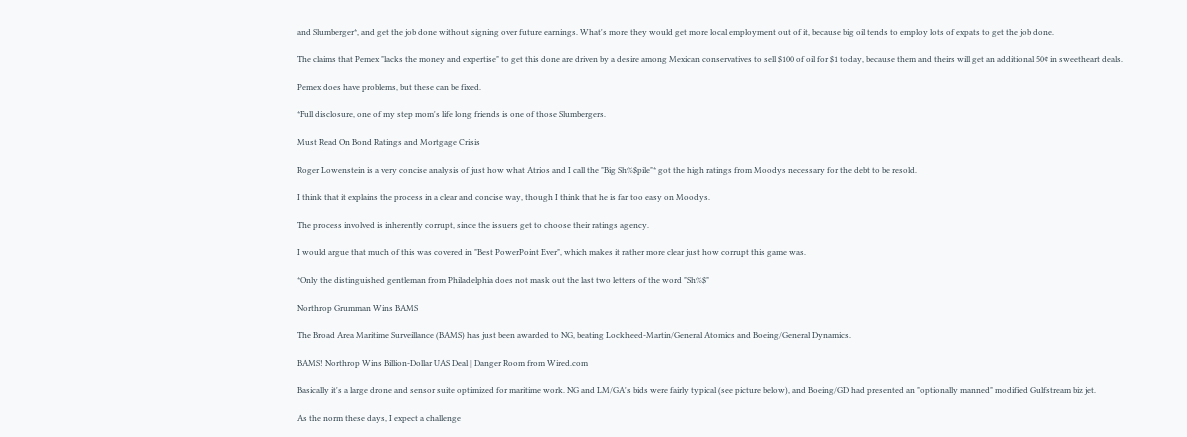and Slumberger*, and get the job done without signing over future earnings. What's more they would get more local employment out of it, because big oil tends to employ lots of expats to get the job done.

The claims that Pemex "lacks the money and expertise" to get this done are driven by a desire among Mexican conservatives to sell $100 of oil for $1 today, because them and theirs will get an additional 50¢ in sweetheart deals.

Pemex does have problems, but these can be fixed.

*Full disclosure, one of my step mom's life long friends is one of those Slumbergers.

Must Read On Bond Ratings and Mortgage Crisis

Roger Lowenstein is a very concise analysis of just how what Atrios and I call the "Big Sh%$pile"* got the high ratings from Moodys necessary for the debt to be resold.

I think that it explains the process in a clear and concise way, though I think that he is far too easy on Moodys.

The process involved is inherently corrupt, since the issuers get to choose their ratings agency.

I would argue that much of this was covered in "Best PowerPoint Ever", which makes it rather more clear just how corrupt this game was.

*Only the distinguished gentleman from Philadelphia does not mask out the last two letters of the word "Sh%$"

Northrop Grumman Wins BAMS

The Broad Area Maritime Surveillance (BAMS) has just been awarded to NG, beating Lockheed-Martin/General Atomics and Boeing/General Dynamics.

BAMS! Northrop Wins Billion-Dollar UAS Deal | Danger Room from Wired.com

Basically it's a large drone and sensor suite optimized for maritime work. NG and LM/GA's bids were fairly typical (see picture below), and Boeing/GD had presented an "optionally manned" modified Gulfstream biz jet.

As the norm these days, I expect a challenge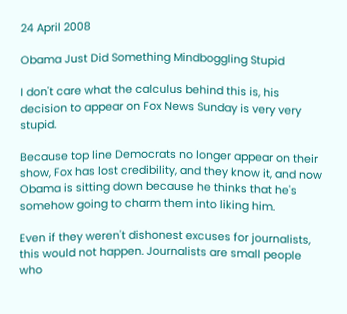24 April 2008

Obama Just Did Something Mindboggling Stupid

I don't care what the calculus behind this is, his decision to appear on Fox News Sunday is very very stupid.

Because top line Democrats no longer appear on their show, Fox has lost credibility, and they know it, and now Obama is sitting down because he thinks that he's somehow going to charm them into liking him.

Even if they weren't dishonest excuses for journalists, this would not happen. Journalists are small people who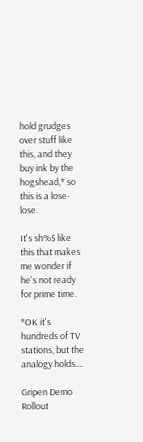hold grudges over stuff like this, and they buy ink by the hogshead,* so this is a lose-lose.

It's sh%$ like this that makes me wonder if he's not ready for prime time.

*OK it's hundreds of TV stations, but the analogy holds....

Gripen Demo Rollout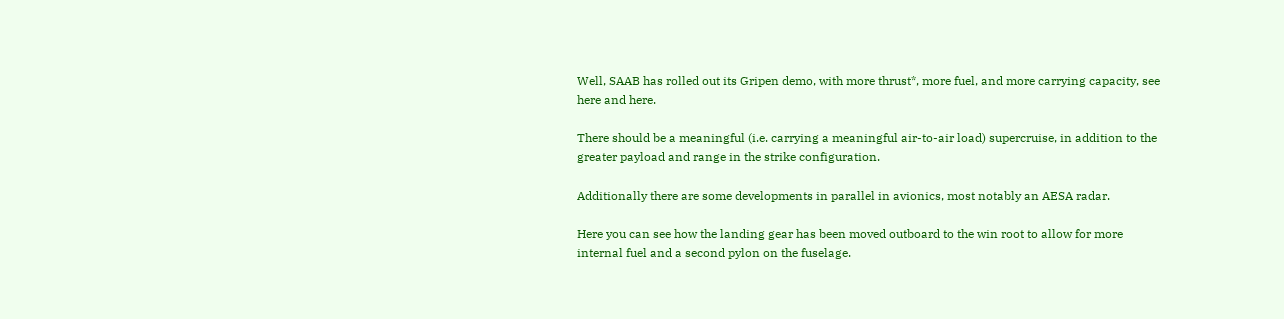Well, SAAB has rolled out its Gripen demo, with more thrust*, more fuel, and more carrying capacity, see here and here.

There should be a meaningful (i.e. carrying a meaningful air-to-air load) supercruise, in addition to the greater payload and range in the strike configuration.

Additionally there are some developments in parallel in avionics, most notably an AESA radar.

Here you can see how the landing gear has been moved outboard to the win root to allow for more internal fuel and a second pylon on the fuselage.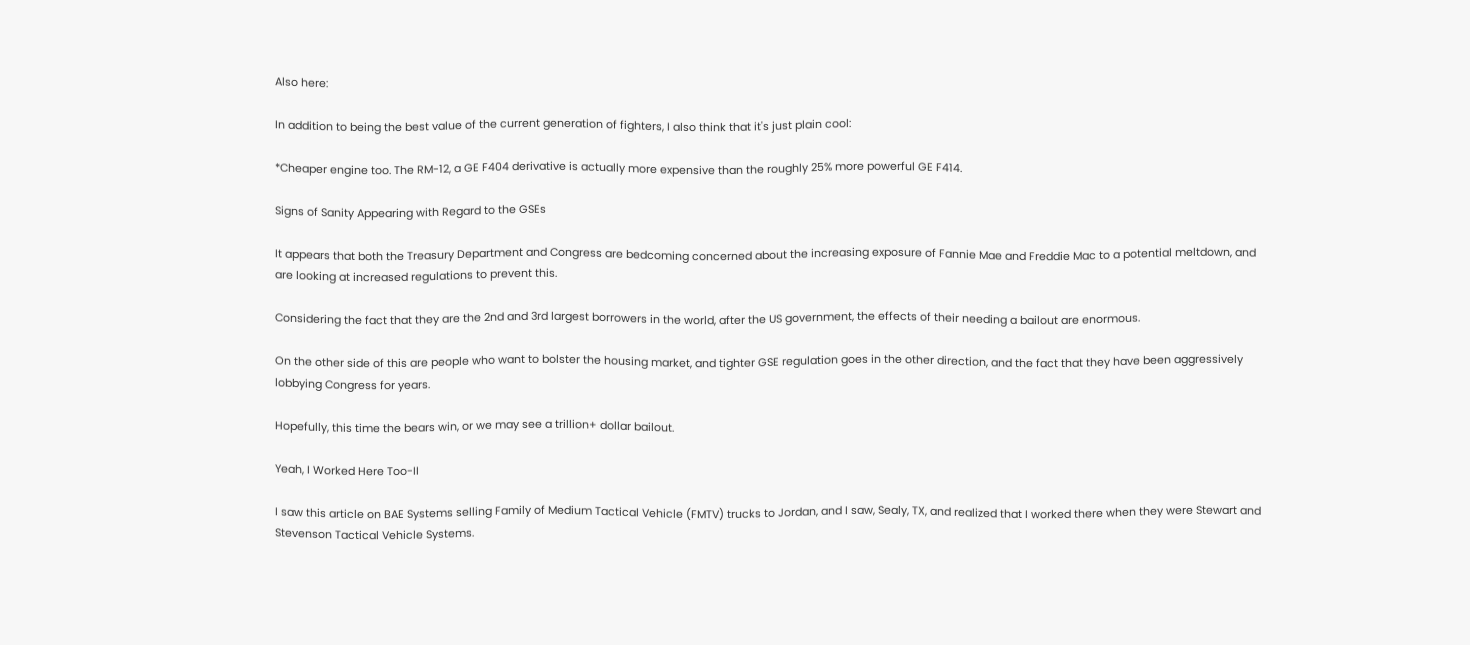Also here:

In addition to being the best value of the current generation of fighters, I also think that it's just plain cool:

*Cheaper engine too. The RM-12, a GE F404 derivative is actually more expensive than the roughly 25% more powerful GE F414.

Signs of Sanity Appearing with Regard to the GSEs

It appears that both the Treasury Department and Congress are bedcoming concerned about the increasing exposure of Fannie Mae and Freddie Mac to a potential meltdown, and are looking at increased regulations to prevent this.

Considering the fact that they are the 2nd and 3rd largest borrowers in the world, after the US government, the effects of their needing a bailout are enormous.

On the other side of this are people who want to bolster the housing market, and tighter GSE regulation goes in the other direction, and the fact that they have been aggressively lobbying Congress for years.

Hopefully, this time the bears win, or we may see a trillion+ dollar bailout.

Yeah, I Worked Here Too-II

I saw this article on BAE Systems selling Family of Medium Tactical Vehicle (FMTV) trucks to Jordan, and I saw, Sealy, TX, and realized that I worked there when they were Stewart and Stevenson Tactical Vehicle Systems.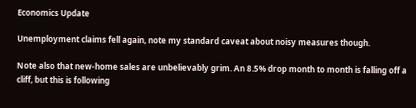Economics Update

Unemployment claims fell again, note my standard caveat about noisy measures though.

Note also that new-home sales are unbelievably grim. An 8.5% drop month to month is falling off a cliff, but this is following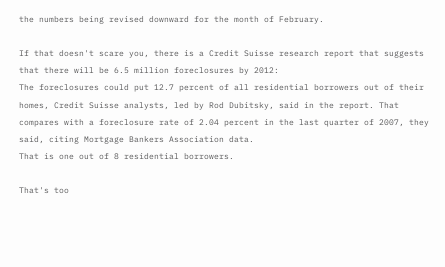the numbers being revised downward for the month of February.

If that doesn't scare you, there is a Credit Suisse research report that suggests that there will be 6.5 million foreclosures by 2012:
The foreclosures could put 12.7 percent of all residential borrowers out of their homes, Credit Suisse analysts, led by Rod Dubitsky, said in the report. That compares with a foreclosure rate of 2.04 percent in the last quarter of 2007, they said, citing Mortgage Bankers Association data.
That is one out of 8 residential borrowers.

That's too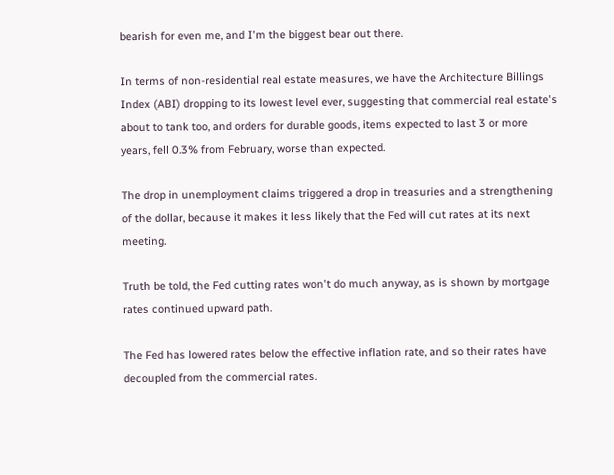bearish for even me, and I'm the biggest bear out there.

In terms of non-residential real estate measures, we have the Architecture Billings Index (ABI) dropping to its lowest level ever, suggesting that commercial real estate's about to tank too, and orders for durable goods, items expected to last 3 or more years, fell 0.3% from February, worse than expected.

The drop in unemployment claims triggered a drop in treasuries and a strengthening of the dollar, because it makes it less likely that the Fed will cut rates at its next meeting.

Truth be told, the Fed cutting rates won't do much anyway, as is shown by mortgage rates continued upward path.

The Fed has lowered rates below the effective inflation rate, and so their rates have decoupled from the commercial rates.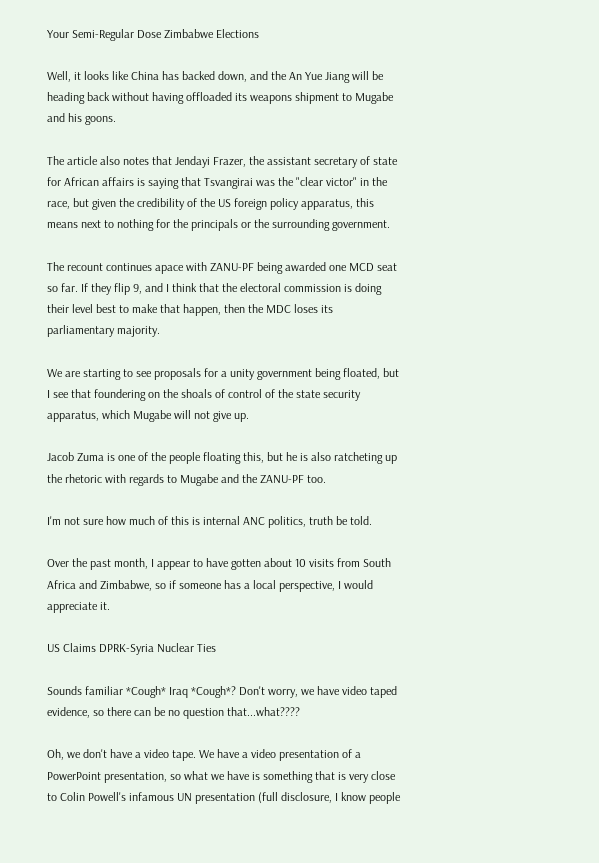Your Semi-Regular Dose Zimbabwe Elections

Well, it looks like China has backed down, and the An Yue Jiang will be heading back without having offloaded its weapons shipment to Mugabe and his goons.

The article also notes that Jendayi Frazer, the assistant secretary of state for African affairs is saying that Tsvangirai was the "clear victor" in the race, but given the credibility of the US foreign policy apparatus, this means next to nothing for the principals or the surrounding government.

The recount continues apace with ZANU-PF being awarded one MCD seat so far. If they flip 9, and I think that the electoral commission is doing their level best to make that happen, then the MDC loses its parliamentary majority.

We are starting to see proposals for a unity government being floated, but I see that foundering on the shoals of control of the state security apparatus, which Mugabe will not give up.

Jacob Zuma is one of the people floating this, but he is also ratcheting up the rhetoric with regards to Mugabe and the ZANU-PF too.

I'm not sure how much of this is internal ANC politics, truth be told.

Over the past month, I appear to have gotten about 10 visits from South Africa and Zimbabwe, so if someone has a local perspective, I would appreciate it.

US Claims DPRK-Syria Nuclear Ties

Sounds familiar *Cough* Iraq *Cough*? Don't worry, we have video taped evidence, so there can be no question that...what????

Oh, we don't have a video tape. We have a video presentation of a PowerPoint presentation, so what we have is something that is very close to Colin Powell's infamous UN presentation (full disclosure, I know people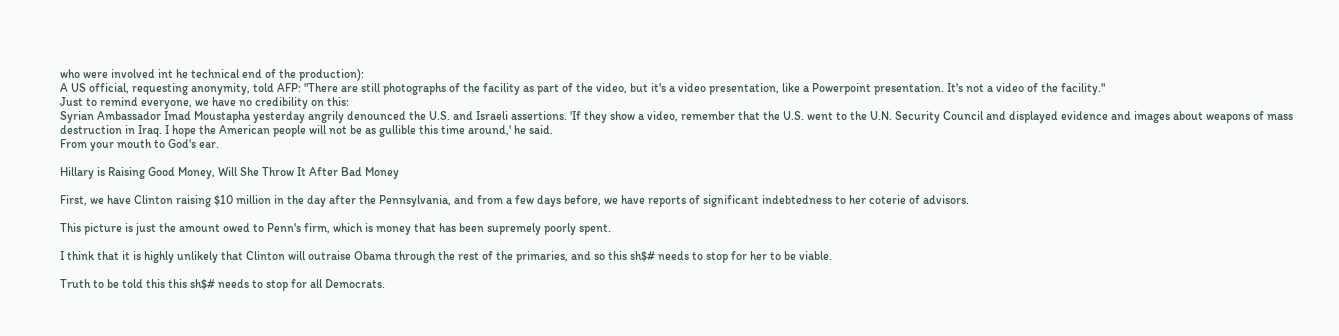who were involved int he technical end of the production):
A US official, requesting anonymity, told AFP: "There are still photographs of the facility as part of the video, but it's a video presentation, like a Powerpoint presentation. It's not a video of the facility."
Just to remind everyone, we have no credibility on this:
Syrian Ambassador Imad Moustapha yesterday angrily denounced the U.S. and Israeli assertions. 'If they show a video, remember that the U.S. went to the U.N. Security Council and displayed evidence and images about weapons of mass destruction in Iraq. I hope the American people will not be as gullible this time around,' he said.
From your mouth to God's ear.

Hillary is Raising Good Money, Will She Throw It After Bad Money

First, we have Clinton raising $10 million in the day after the Pennsylvania, and from a few days before, we have reports of significant indebtedness to her coterie of advisors.

This picture is just the amount owed to Penn's firm, which is money that has been supremely poorly spent.

I think that it is highly unlikely that Clinton will outraise Obama through the rest of the primaries, and so this sh$# needs to stop for her to be viable.

Truth to be told this this sh$# needs to stop for all Democrats.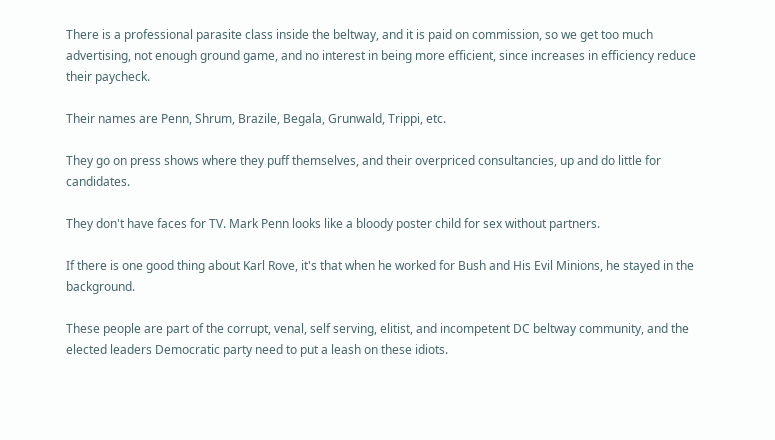There is a professional parasite class inside the beltway, and it is paid on commission, so we get too much advertising, not enough ground game, and no interest in being more efficient, since increases in efficiency reduce their paycheck.

Their names are Penn, Shrum, Brazile, Begala, Grunwald, Trippi, etc.

They go on press shows where they puff themselves, and their overpriced consultancies, up and do little for candidates.

They don't have faces for TV. Mark Penn looks like a bloody poster child for sex without partners.

If there is one good thing about Karl Rove, it's that when he worked for Bush and His Evil Minions, he stayed in the background.

These people are part of the corrupt, venal, self serving, elitist, and incompetent DC beltway community, and the elected leaders Democratic party need to put a leash on these idiots.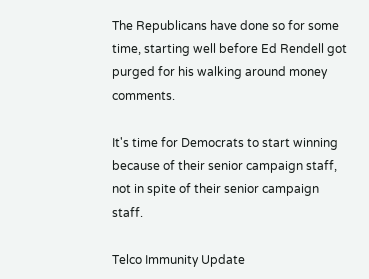The Republicans have done so for some time, starting well before Ed Rendell got purged for his walking around money comments.

It's time for Democrats to start winning because of their senior campaign staff, not in spite of their senior campaign staff.

Telco Immunity Update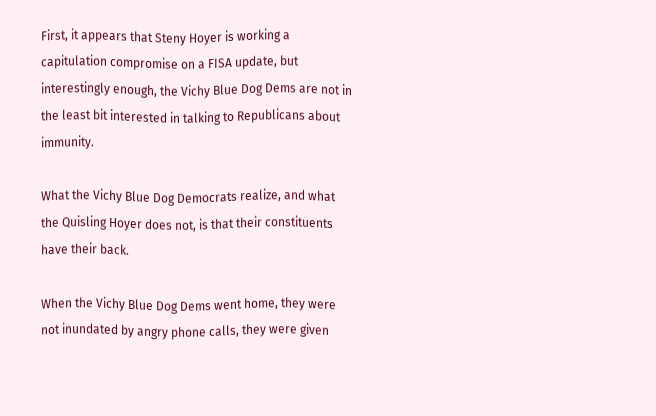First, it appears that Steny Hoyer is working a capitulation compromise on a FISA update, but interestingly enough, the Vichy Blue Dog Dems are not in the least bit interested in talking to Republicans about immunity.

What the Vichy Blue Dog Democrats realize, and what the Quisling Hoyer does not, is that their constituents have their back.

When the Vichy Blue Dog Dems went home, they were not inundated by angry phone calls, they were given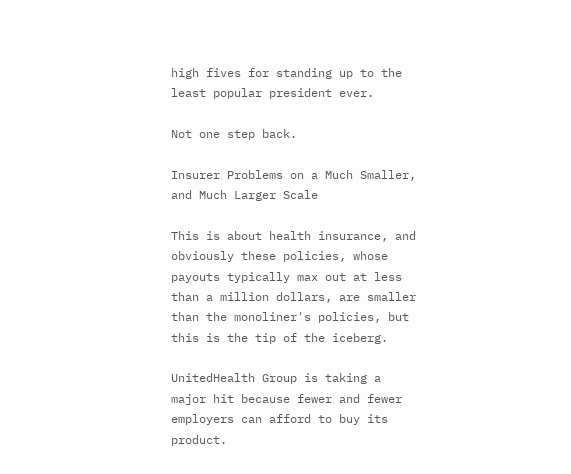high fives for standing up to the least popular president ever.

Not one step back.

Insurer Problems on a Much Smaller, and Much Larger Scale

This is about health insurance, and obviously these policies, whose payouts typically max out at less than a million dollars, are smaller than the monoliner's policies, but this is the tip of the iceberg.

UnitedHealth Group is taking a major hit because fewer and fewer employers can afford to buy its product.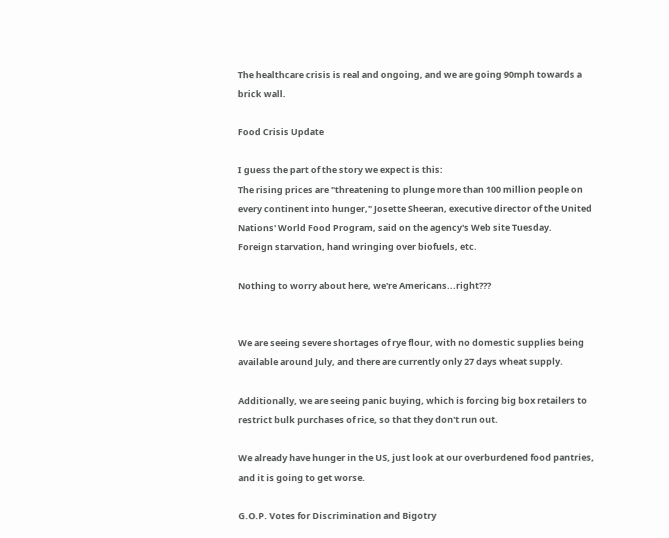The healthcare crisis is real and ongoing, and we are going 90mph towards a brick wall.

Food Crisis Update

I guess the part of the story we expect is this:
The rising prices are "threatening to plunge more than 100 million people on every continent into hunger," Josette Sheeran, executive director of the United Nations' World Food Program, said on the agency's Web site Tuesday.
Foreign starvation, hand wringing over biofuels, etc.

Nothing to worry about here, we're Americans...right???


We are seeing severe shortages of rye flour, with no domestic supplies being available around July, and there are currently only 27 days wheat supply.

Additionally, we are seeing panic buying, which is forcing big box retailers to restrict bulk purchases of rice, so that they don't run out.

We already have hunger in the US, just look at our overburdened food pantries, and it is going to get worse.

G.O.P. Votes for Discrimination and Bigotry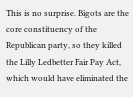This is no surprise. Bigots are the core constituency of the Republican party, so they killed the Lilly Ledbetter Fair Pay Act, which would have eliminated the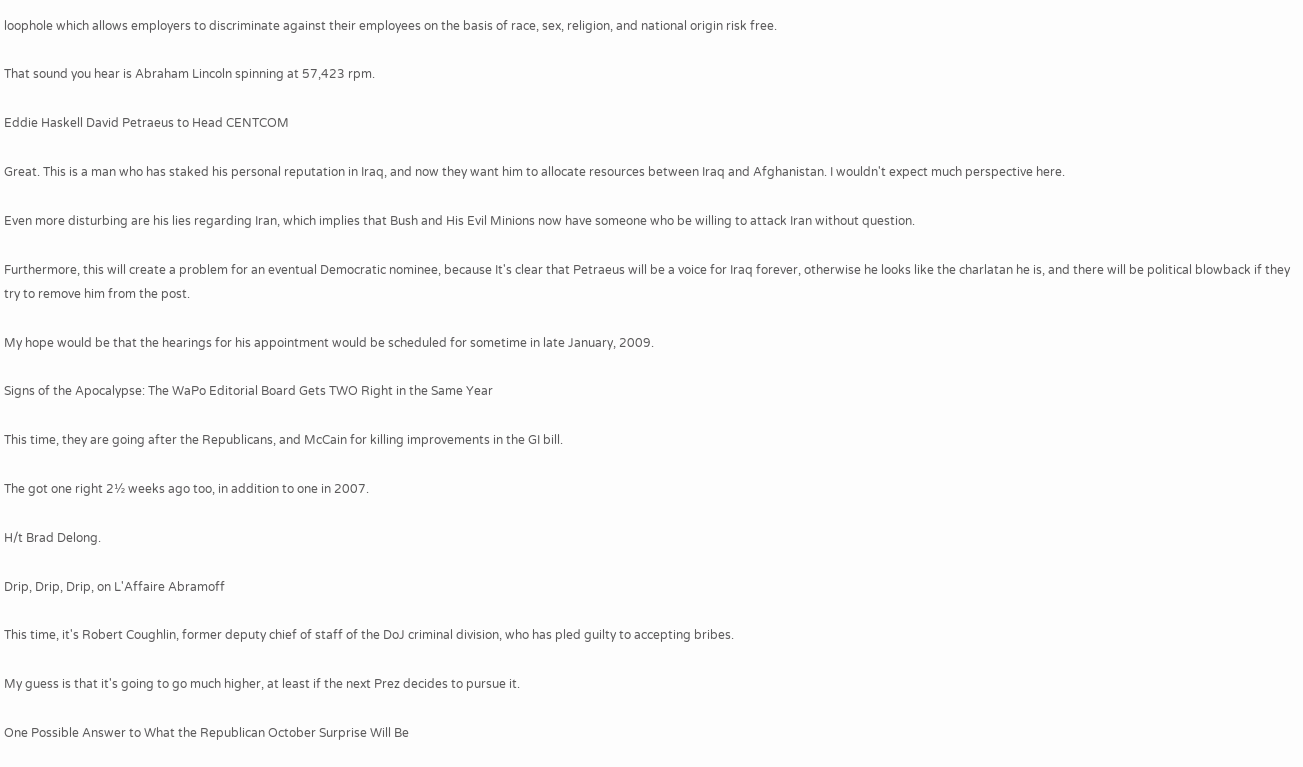loophole which allows employers to discriminate against their employees on the basis of race, sex, religion, and national origin risk free.

That sound you hear is Abraham Lincoln spinning at 57,423 rpm.

Eddie Haskell David Petraeus to Head CENTCOM

Great. This is a man who has staked his personal reputation in Iraq, and now they want him to allocate resources between Iraq and Afghanistan. I wouldn't expect much perspective here.

Even more disturbing are his lies regarding Iran, which implies that Bush and His Evil Minions now have someone who be willing to attack Iran without question.

Furthermore, this will create a problem for an eventual Democratic nominee, because It's clear that Petraeus will be a voice for Iraq forever, otherwise he looks like the charlatan he is, and there will be political blowback if they try to remove him from the post.

My hope would be that the hearings for his appointment would be scheduled for sometime in late January, 2009.

Signs of the Apocalypse: The WaPo Editorial Board Gets TWO Right in the Same Year

This time, they are going after the Republicans, and McCain for killing improvements in the GI bill.

The got one right 2½ weeks ago too, in addition to one in 2007.

H/t Brad Delong.

Drip, Drip, Drip, on L'Affaire Abramoff

This time, it's Robert Coughlin, former deputy chief of staff of the DoJ criminal division, who has pled guilty to accepting bribes.

My guess is that it's going to go much higher, at least if the next Prez decides to pursue it.

One Possible Answer to What the Republican October Surprise Will Be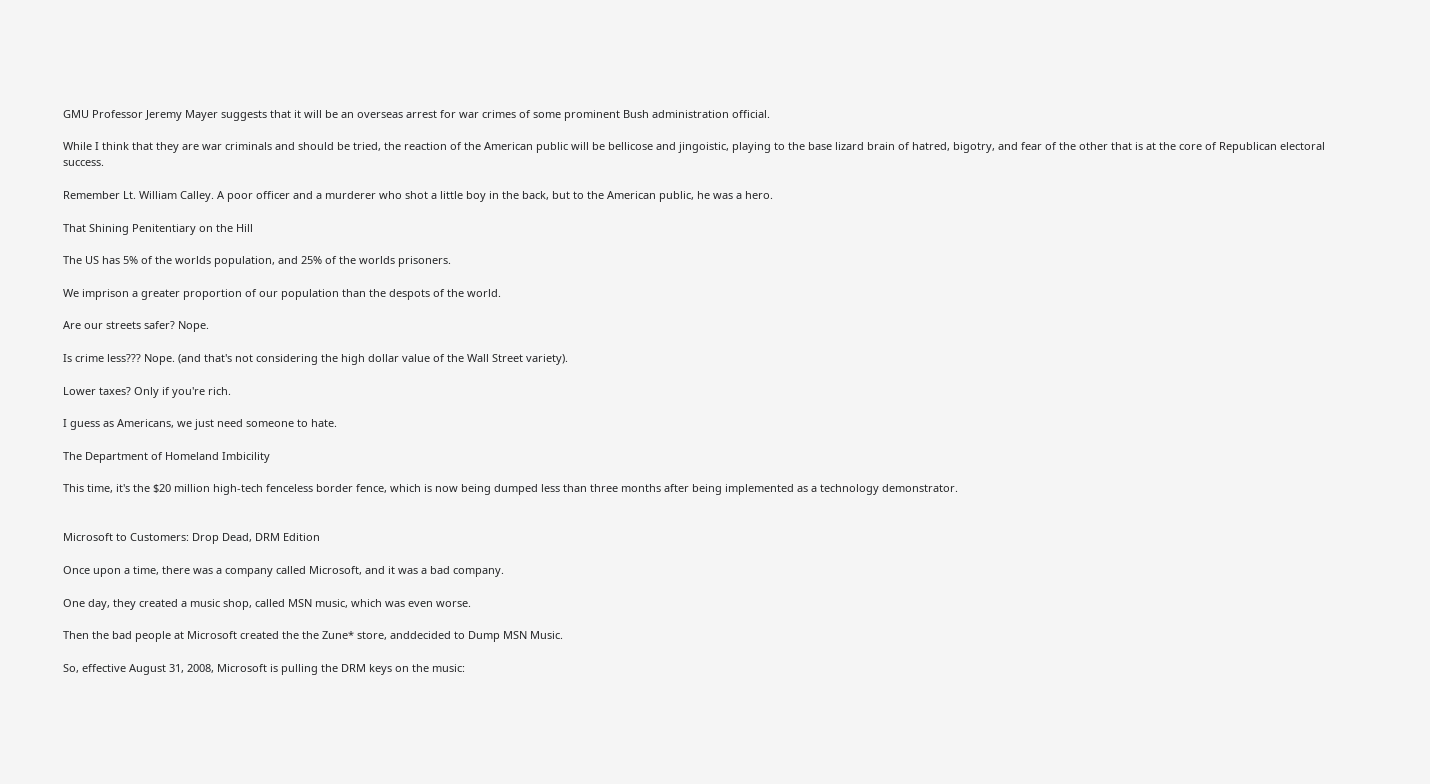GMU Professor Jeremy Mayer suggests that it will be an overseas arrest for war crimes of some prominent Bush administration official.

While I think that they are war criminals and should be tried, the reaction of the American public will be bellicose and jingoistic, playing to the base lizard brain of hatred, bigotry, and fear of the other that is at the core of Republican electoral success.

Remember Lt. William Calley. A poor officer and a murderer who shot a little boy in the back, but to the American public, he was a hero.

That Shining Penitentiary on the Hill

The US has 5% of the worlds population, and 25% of the worlds prisoners.

We imprison a greater proportion of our population than the despots of the world.

Are our streets safer? Nope.

Is crime less??? Nope. (and that's not considering the high dollar value of the Wall Street variety).

Lower taxes? Only if you're rich.

I guess as Americans, we just need someone to hate.

The Department of Homeland Imbicility

This time, it's the $20 million high-tech fenceless border fence, which is now being dumped less than three months after being implemented as a technology demonstrator.


Microsoft to Customers: Drop Dead, DRM Edition

Once upon a time, there was a company called Microsoft, and it was a bad company.

One day, they created a music shop, called MSN music, which was even worse.

Then the bad people at Microsoft created the the Zune* store, anddecided to Dump MSN Music.

So, effective August 31, 2008, Microsoft is pulling the DRM keys on the music: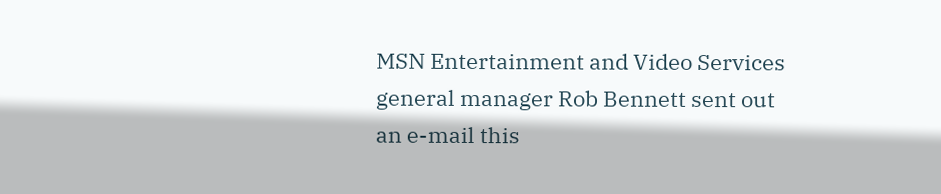MSN Entertainment and Video Services general manager Rob Bennett sent out an e-mail this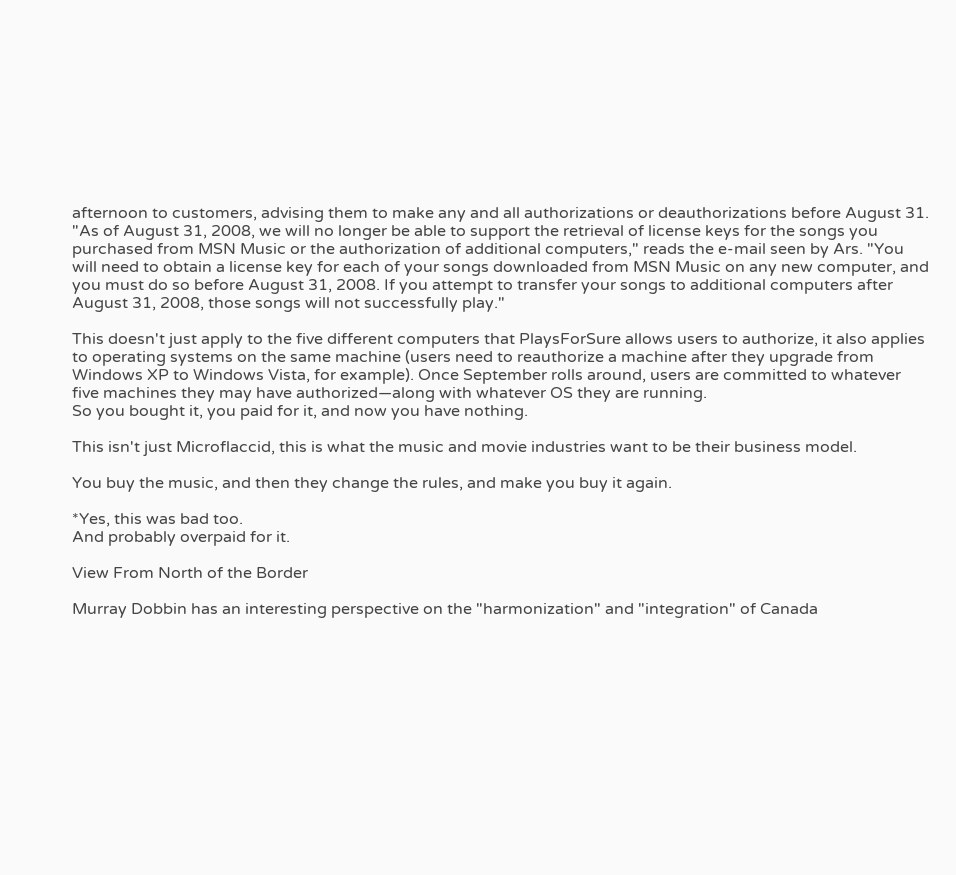afternoon to customers, advising them to make any and all authorizations or deauthorizations before August 31. "As of August 31, 2008, we will no longer be able to support the retrieval of license keys for the songs you purchased from MSN Music or the authorization of additional computers," reads the e-mail seen by Ars. "You will need to obtain a license key for each of your songs downloaded from MSN Music on any new computer, and you must do so before August 31, 2008. If you attempt to transfer your songs to additional computers after August 31, 2008, those songs will not successfully play."

This doesn't just apply to the five different computers that PlaysForSure allows users to authorize, it also applies to operating systems on the same machine (users need to reauthorize a machine after they upgrade from Windows XP to Windows Vista, for example). Once September rolls around, users are committed to whatever five machines they may have authorized—along with whatever OS they are running.
So you bought it, you paid for it, and now you have nothing.

This isn't just Microflaccid, this is what the music and movie industries want to be their business model.

You buy the music, and then they change the rules, and make you buy it again.

*Yes, this was bad too.
And probably overpaid for it.

View From North of the Border

Murray Dobbin has an interesting perspective on the "harmonization" and "integration" of Canada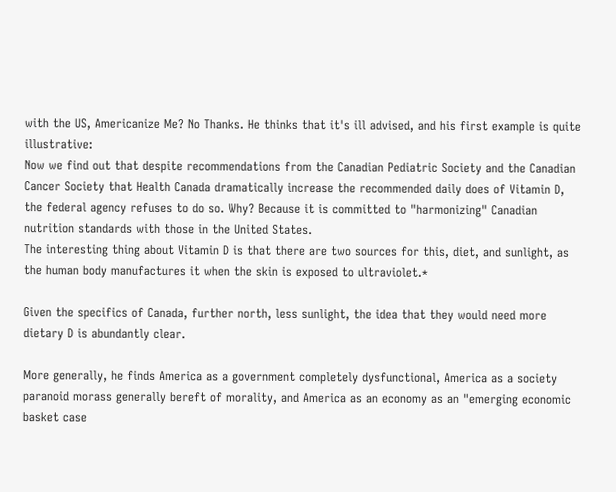with the US, Americanize Me? No Thanks. He thinks that it's ill advised, and his first example is quite illustrative:
Now we find out that despite recommendations from the Canadian Pediatric Society and the Canadian Cancer Society that Health Canada dramatically increase the recommended daily does of Vitamin D, the federal agency refuses to do so. Why? Because it is committed to "harmonizing" Canadian nutrition standards with those in the United States.
The interesting thing about Vitamin D is that there are two sources for this, diet, and sunlight, as the human body manufactures it when the skin is exposed to ultraviolet.*

Given the specifics of Canada, further north, less sunlight, the idea that they would need more dietary D is abundantly clear.

More generally, he finds America as a government completely dysfunctional, America as a society paranoid morass generally bereft of morality, and America as an economy as an "emerging economic basket case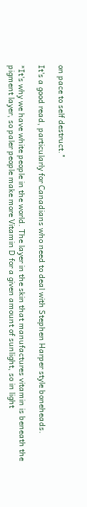on pace to self destruct."

It's a good read, particularly for Canadians who need to deal with Stephen Harper style boneheads.

*It's why we have white people in the world. The layer in the skin that manufactures vitamin is beneath the pigment layer, so paler people make more Vitamin D for a given amount of sunlight, so in light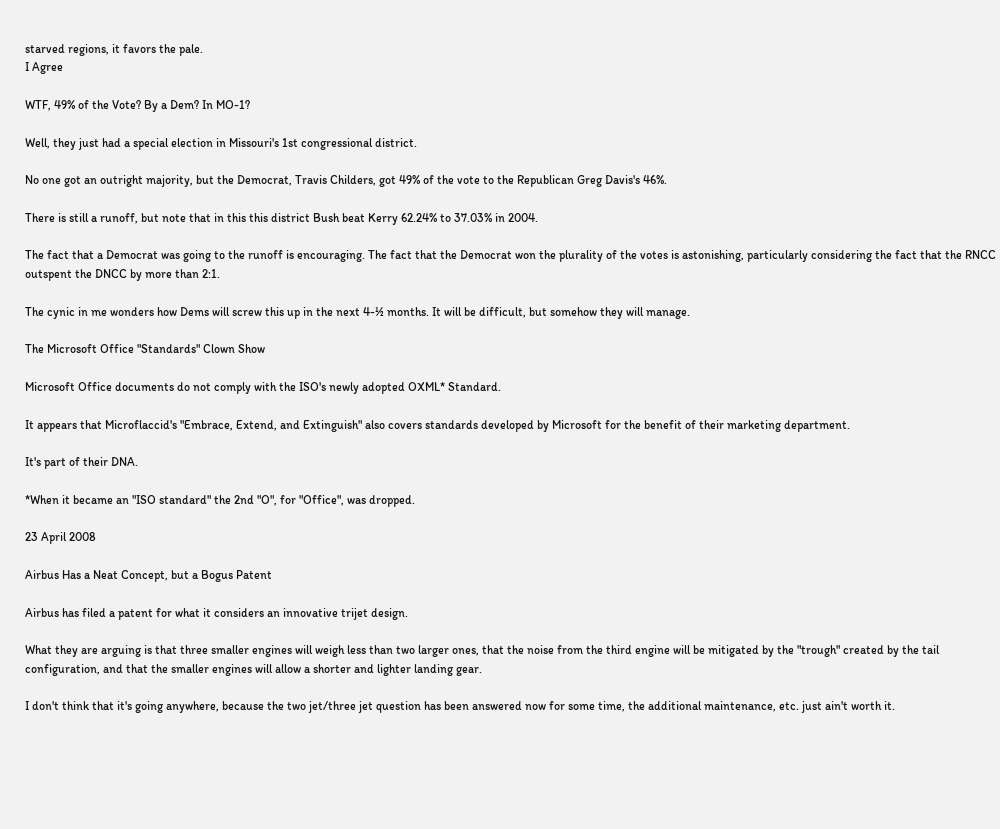starved regions, it favors the pale.
I Agree

WTF, 49% of the Vote? By a Dem? In MO-1?

Well, they just had a special election in Missouri's 1st congressional district.

No one got an outright majority, but the Democrat, Travis Childers, got 49% of the vote to the Republican Greg Davis's 46%.

There is still a runoff, but note that in this this district Bush beat Kerry 62.24% to 37.03% in 2004.

The fact that a Democrat was going to the runoff is encouraging. The fact that the Democrat won the plurality of the votes is astonishing, particularly considering the fact that the RNCC outspent the DNCC by more than 2:1.

The cynic in me wonders how Dems will screw this up in the next 4-½ months. It will be difficult, but somehow they will manage.

The Microsoft Office "Standards" Clown Show

Microsoft Office documents do not comply with the ISO's newly adopted OXML* Standard.

It appears that Microflaccid's "Embrace, Extend, and Extinguish" also covers standards developed by Microsoft for the benefit of their marketing department.

It's part of their DNA.

*When it became an "ISO standard" the 2nd "O", for "Office", was dropped.

23 April 2008

Airbus Has a Neat Concept, but a Bogus Patent

Airbus has filed a patent for what it considers an innovative trijet design.

What they are arguing is that three smaller engines will weigh less than two larger ones, that the noise from the third engine will be mitigated by the "trough" created by the tail configuration, and that the smaller engines will allow a shorter and lighter landing gear.

I don't think that it's going anywhere, because the two jet/three jet question has been answered now for some time, the additional maintenance, etc. just ain't worth it.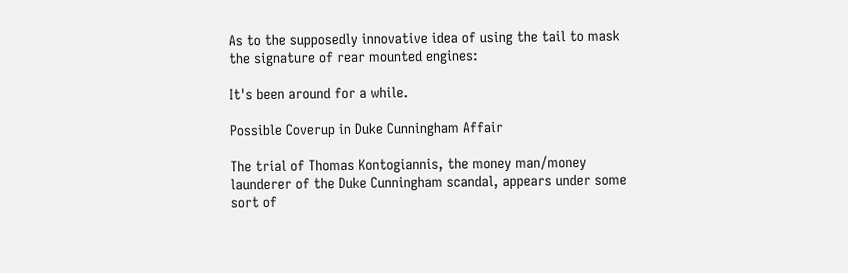As to the supposedly innovative idea of using the tail to mask the signature of rear mounted engines:

It's been around for a while.

Possible Coverup in Duke Cunningham Affair

The trial of Thomas Kontogiannis, the money man/money launderer of the Duke Cunningham scandal, appears under some sort of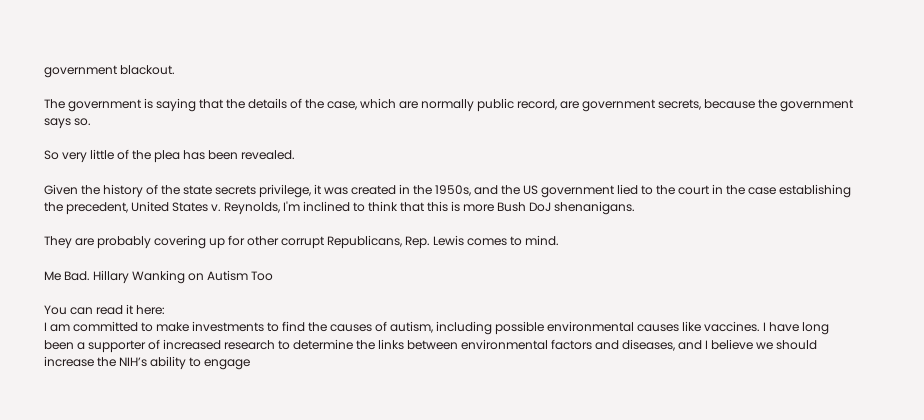government blackout.

The government is saying that the details of the case, which are normally public record, are government secrets, because the government says so.

So very little of the plea has been revealed.

Given the history of the state secrets privilege, it was created in the 1950s, and the US government lied to the court in the case establishing the precedent, United States v. Reynolds, I'm inclined to think that this is more Bush DoJ shenanigans.

They are probably covering up for other corrupt Republicans, Rep. Lewis comes to mind.

Me Bad. Hillary Wanking on Autism Too

You can read it here:
I am committed to make investments to find the causes of autism, including possible environmental causes like vaccines. I have long been a supporter of increased research to determine the links between environmental factors and diseases, and I believe we should increase the NIH’s ability to engage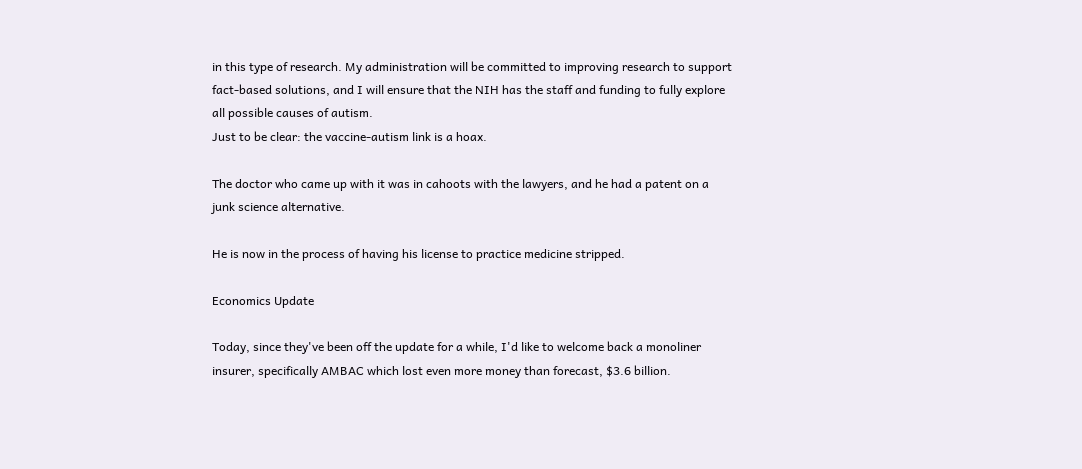in this type of research. My administration will be committed to improving research to support fact-based solutions, and I will ensure that the NIH has the staff and funding to fully explore all possible causes of autism.
Just to be clear: the vaccine-autism link is a hoax.

The doctor who came up with it was in cahoots with the lawyers, and he had a patent on a junk science alternative.

He is now in the process of having his license to practice medicine stripped.

Economics Update

Today, since they've been off the update for a while, I'd like to welcome back a monoliner insurer, specifically AMBAC which lost even more money than forecast, $3.6 billion.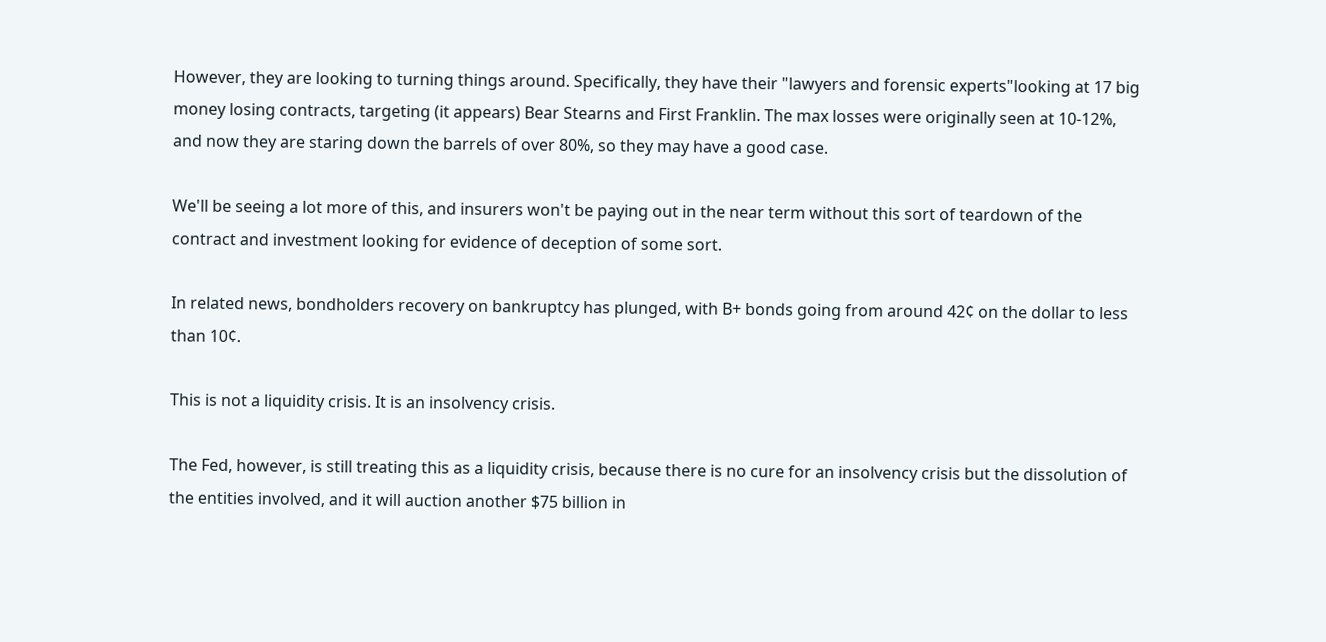However, they are looking to turning things around. Specifically, they have their "lawyers and forensic experts"looking at 17 big money losing contracts, targeting (it appears) Bear Stearns and First Franklin. The max losses were originally seen at 10-12%, and now they are staring down the barrels of over 80%, so they may have a good case.

We'll be seeing a lot more of this, and insurers won't be paying out in the near term without this sort of teardown of the contract and investment looking for evidence of deception of some sort.

In related news, bondholders recovery on bankruptcy has plunged, with B+ bonds going from around 42¢ on the dollar to less than 10¢.

This is not a liquidity crisis. It is an insolvency crisis.

The Fed, however, is still treating this as a liquidity crisis, because there is no cure for an insolvency crisis but the dissolution of the entities involved, and it will auction another $75 billion in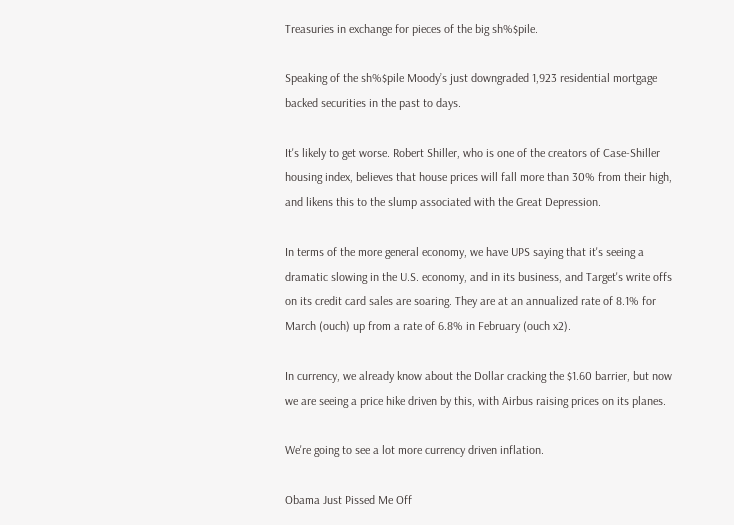Treasuries in exchange for pieces of the big sh%$pile.

Speaking of the sh%$pile Moody’s just downgraded 1,923 residential mortgage backed securities in the past to days.

It's likely to get worse. Robert Shiller, who is one of the creators of Case-Shiller housing index, believes that house prices will fall more than 30% from their high, and likens this to the slump associated with the Great Depression.

In terms of the more general economy, we have UPS saying that it's seeing a dramatic slowing in the U.S. economy, and in its business, and Target's write offs on its credit card sales are soaring. They are at an annualized rate of 8.1% for March (ouch) up from a rate of 6.8% in February (ouch x2).

In currency, we already know about the Dollar cracking the $1.60 barrier, but now we are seeing a price hike driven by this, with Airbus raising prices on its planes.

We're going to see a lot more currency driven inflation.

Obama Just Pissed Me Off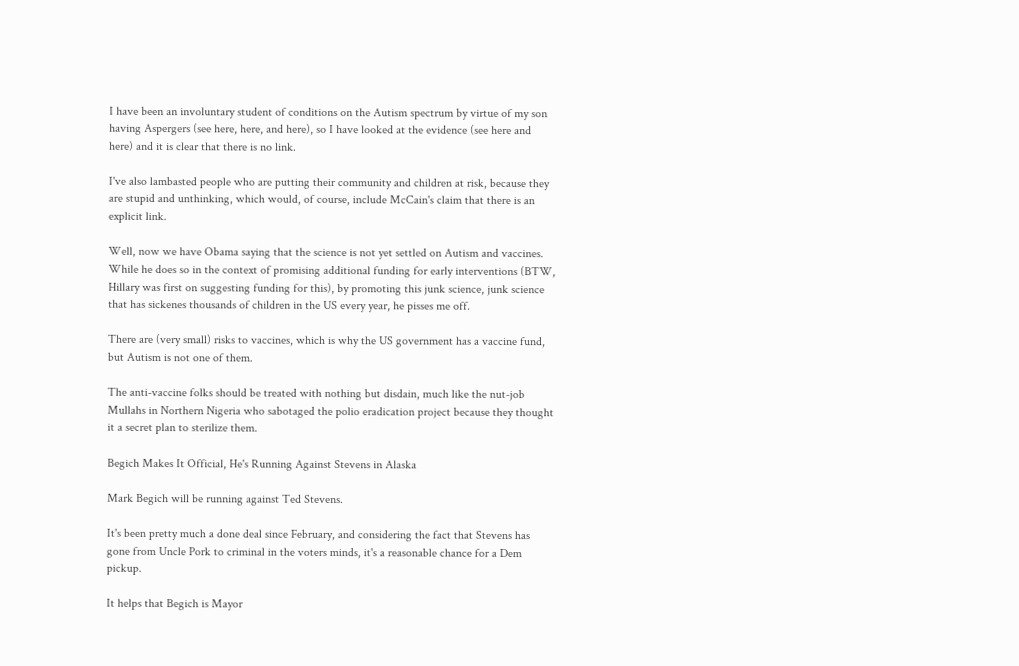I have been an involuntary student of conditions on the Autism spectrum by virtue of my son having Aspergers (see here, here, and here), so I have looked at the evidence (see here and here) and it is clear that there is no link.

I've also lambasted people who are putting their community and children at risk, because they are stupid and unthinking, which would, of course, include McCain's claim that there is an explicit link.

Well, now we have Obama saying that the science is not yet settled on Autism and vaccines. While he does so in the context of promising additional funding for early interventions (BTW, Hillary was first on suggesting funding for this), by promoting this junk science, junk science that has sickenes thousands of children in the US every year, he pisses me off.

There are (very small) risks to vaccines, which is why the US government has a vaccine fund, but Autism is not one of them.

The anti-vaccine folks should be treated with nothing but disdain, much like the nut-job Mullahs in Northern Nigeria who sabotaged the polio eradication project because they thought it a secret plan to sterilize them.

Begich Makes It Official, He's Running Against Stevens in Alaska

Mark Begich will be running against Ted Stevens.

It's been pretty much a done deal since February, and considering the fact that Stevens has gone from Uncle Pork to criminal in the voters minds, it's a reasonable chance for a Dem pickup.

It helps that Begich is Mayor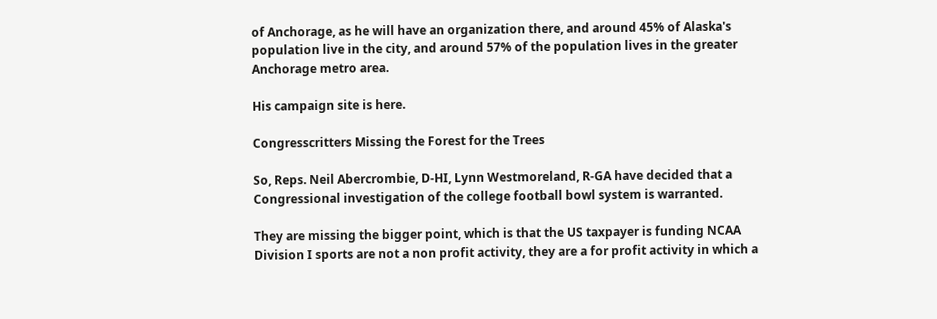of Anchorage, as he will have an organization there, and around 45% of Alaska's population live in the city, and around 57% of the population lives in the greater Anchorage metro area.

His campaign site is here.

Congresscritters Missing the Forest for the Trees

So, Reps. Neil Abercrombie, D-HI, Lynn Westmoreland, R-GA have decided that a Congressional investigation of the college football bowl system is warranted.

They are missing the bigger point, which is that the US taxpayer is funding NCAA Division I sports are not a non profit activity, they are a for profit activity in which a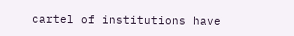cartel of institutions have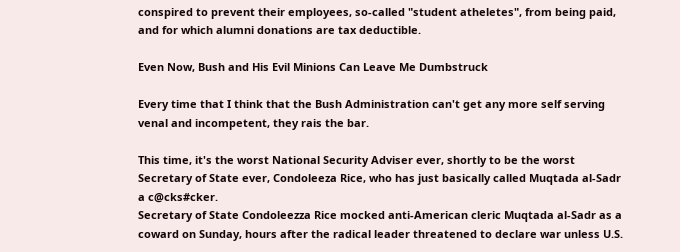conspired to prevent their employees, so-called "student atheletes", from being paid, and for which alumni donations are tax deductible.

Even Now, Bush and His Evil Minions Can Leave Me Dumbstruck

Every time that I think that the Bush Administration can't get any more self serving venal and incompetent, they rais the bar.

This time, it's the worst National Security Adviser ever, shortly to be the worst Secretary of State ever, Condoleeza Rice, who has just basically called Muqtada al-Sadr a c@cks#cker.
Secretary of State Condoleezza Rice mocked anti-American cleric Muqtada al-Sadr as a coward on Sunday, hours after the radical leader threatened to declare war unless U.S.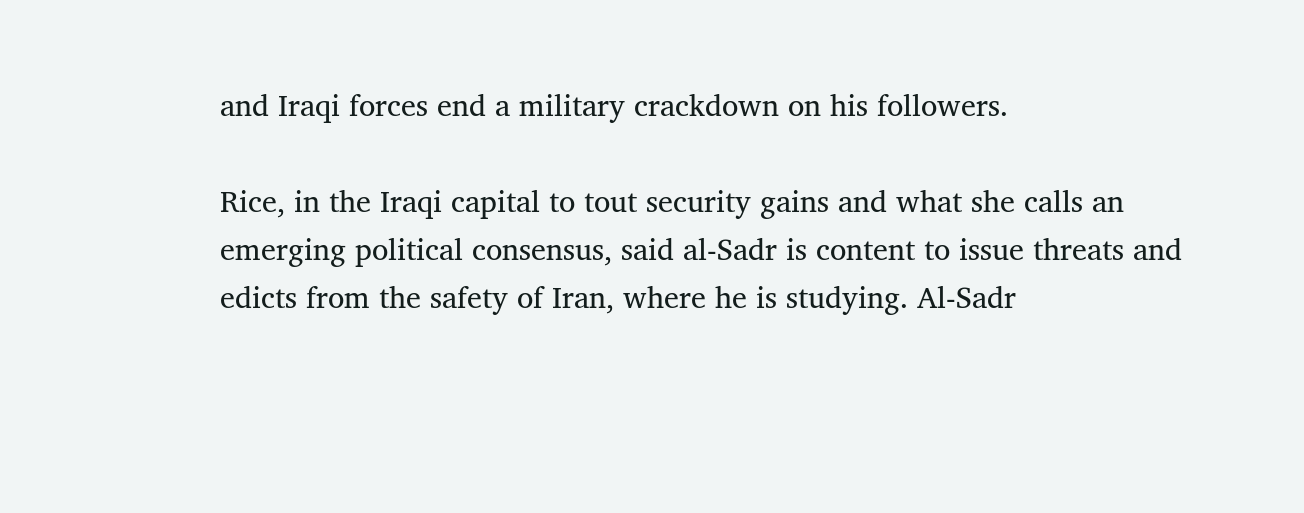and Iraqi forces end a military crackdown on his followers.

Rice, in the Iraqi capital to tout security gains and what she calls an emerging political consensus, said al-Sadr is content to issue threats and edicts from the safety of Iran, where he is studying. Al-Sadr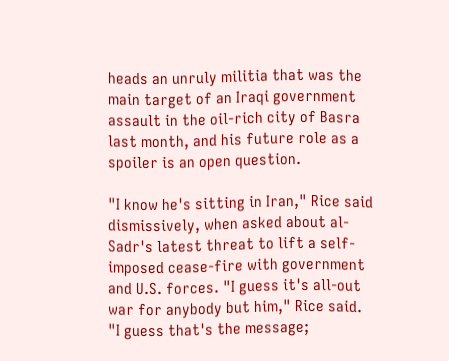heads an unruly militia that was the main target of an Iraqi government assault in the oil-rich city of Basra last month, and his future role as a spoiler is an open question.

"I know he's sitting in Iran," Rice said dismissively, when asked about al-Sadr's latest threat to lift a self-imposed cease-fire with government and U.S. forces. "I guess it's all-out war for anybody but him," Rice said. "I guess that's the message;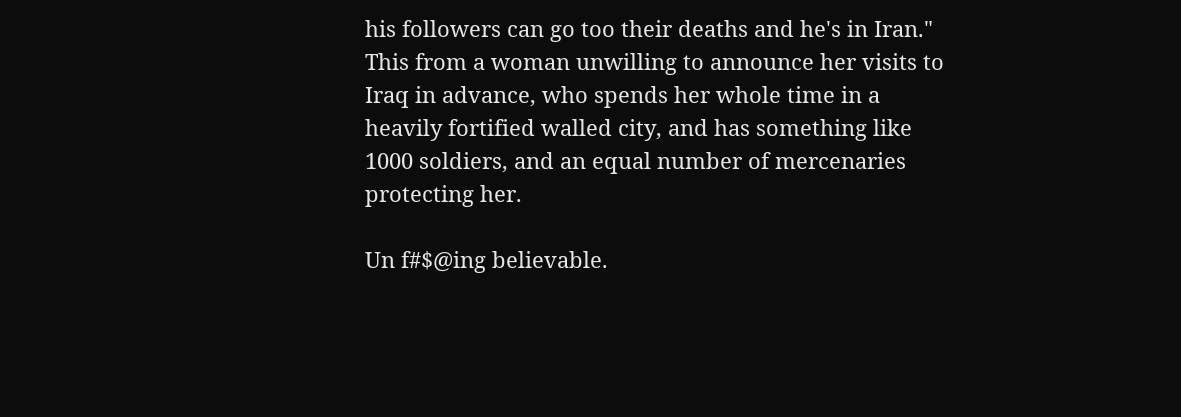his followers can go too their deaths and he's in Iran."
This from a woman unwilling to announce her visits to Iraq in advance, who spends her whole time in a heavily fortified walled city, and has something like 1000 soldiers, and an equal number of mercenaries protecting her.

Un f#$@ing believable.